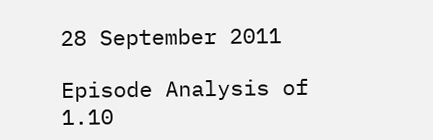28 September 2011

Episode Analysis of 1.10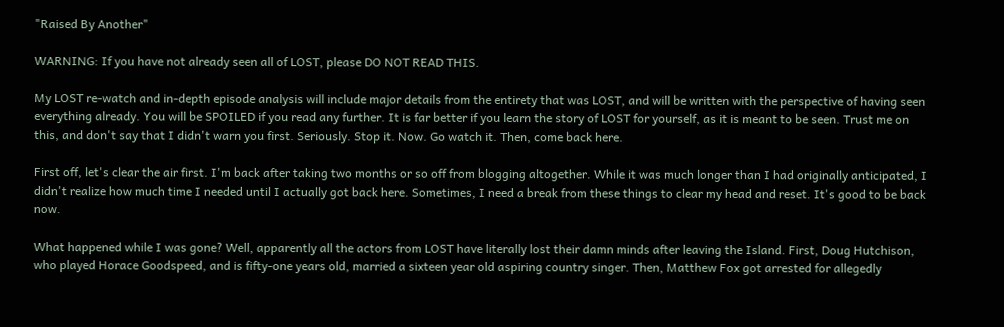"Raised By Another"

WARNING: If you have not already seen all of LOST, please DO NOT READ THIS.

My LOST re-watch and in-depth episode analysis will include major details from the entirety that was LOST, and will be written with the perspective of having seen everything already. You will be SPOILED if you read any further. It is far better if you learn the story of LOST for yourself, as it is meant to be seen. Trust me on this, and don't say that I didn't warn you first. Seriously. Stop it. Now. Go watch it. Then, come back here.

First off, let's clear the air first. I'm back after taking two months or so off from blogging altogether. While it was much longer than I had originally anticipated, I didn't realize how much time I needed until I actually got back here. Sometimes, I need a break from these things to clear my head and reset. It's good to be back now.

What happened while I was gone? Well, apparently all the actors from LOST have literally lost their damn minds after leaving the Island. First, Doug Hutchison, who played Horace Goodspeed, and is fifty-one years old, married a sixteen year old aspiring country singer. Then, Matthew Fox got arrested for allegedly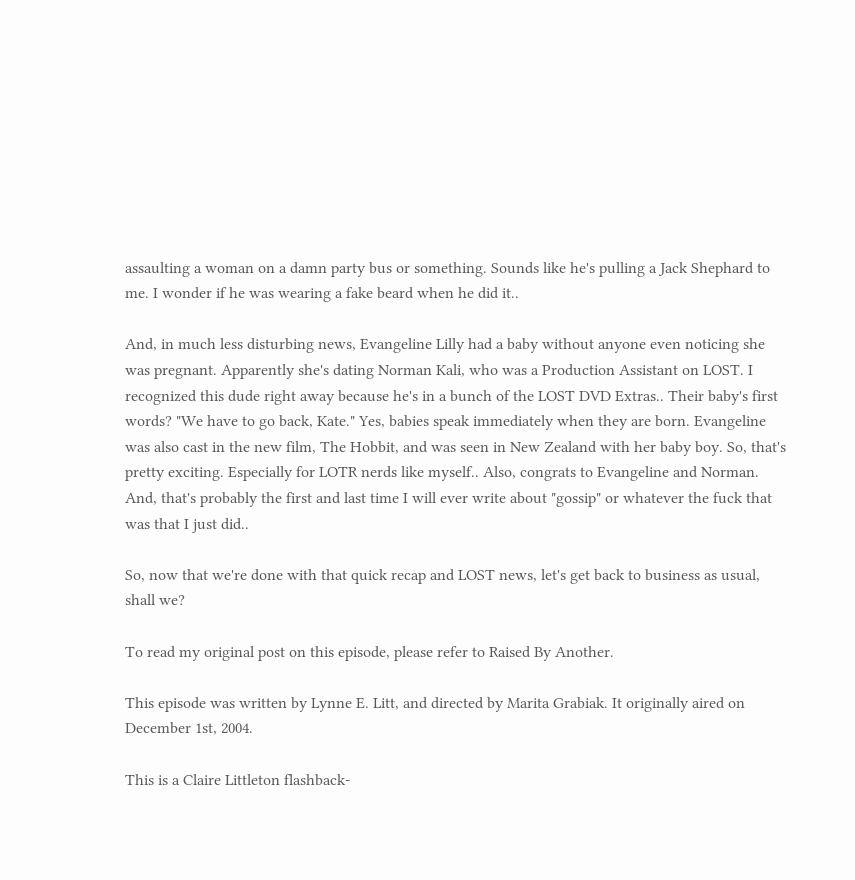assaulting a woman on a damn party bus or something. Sounds like he's pulling a Jack Shephard to me. I wonder if he was wearing a fake beard when he did it..

And, in much less disturbing news, Evangeline Lilly had a baby without anyone even noticing she was pregnant. Apparently she's dating Norman Kali, who was a Production Assistant on LOST. I recognized this dude right away because he's in a bunch of the LOST DVD Extras.. Their baby's first words? "We have to go back, Kate." Yes, babies speak immediately when they are born. Evangeline was also cast in the new film, The Hobbit, and was seen in New Zealand with her baby boy. So, that's pretty exciting. Especially for LOTR nerds like myself.. Also, congrats to Evangeline and Norman. And, that's probably the first and last time I will ever write about "gossip" or whatever the fuck that was that I just did..

So, now that we're done with that quick recap and LOST news, let's get back to business as usual, shall we?

To read my original post on this episode, please refer to Raised By Another.

This episode was written by Lynne E. Litt, and directed by Marita Grabiak. It originally aired on December 1st, 2004.

This is a Claire Littleton flashback-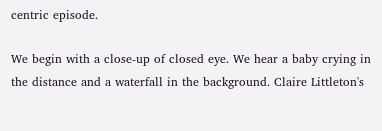centric episode.

We begin with a close-up of closed eye. We hear a baby crying in the distance and a waterfall in the background. Claire Littleton's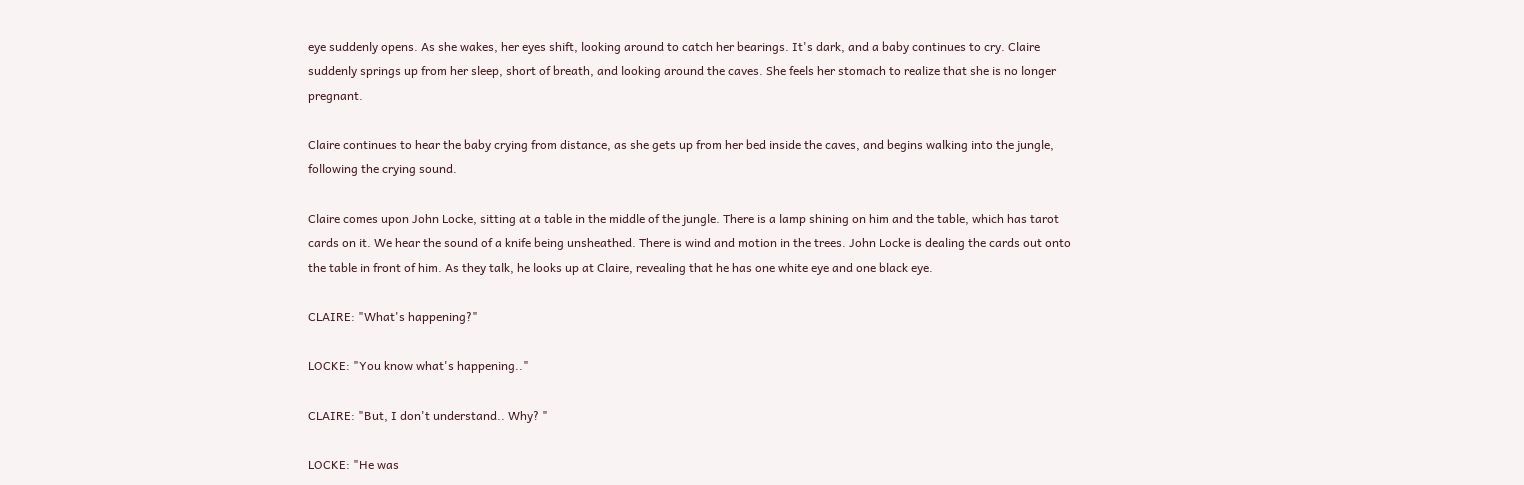eye suddenly opens. As she wakes, her eyes shift, looking around to catch her bearings. It's dark, and a baby continues to cry. Claire suddenly springs up from her sleep, short of breath, and looking around the caves. She feels her stomach to realize that she is no longer pregnant.

Claire continues to hear the baby crying from distance, as she gets up from her bed inside the caves, and begins walking into the jungle, following the crying sound.

Claire comes upon John Locke, sitting at a table in the middle of the jungle. There is a lamp shining on him and the table, which has tarot cards on it. We hear the sound of a knife being unsheathed. There is wind and motion in the trees. John Locke is dealing the cards out onto the table in front of him. As they talk, he looks up at Claire, revealing that he has one white eye and one black eye.

CLAIRE: "What's happening?"

LOCKE: "You know what's happening.."

CLAIRE: "But, I don't understand.. Why? "

LOCKE: "He was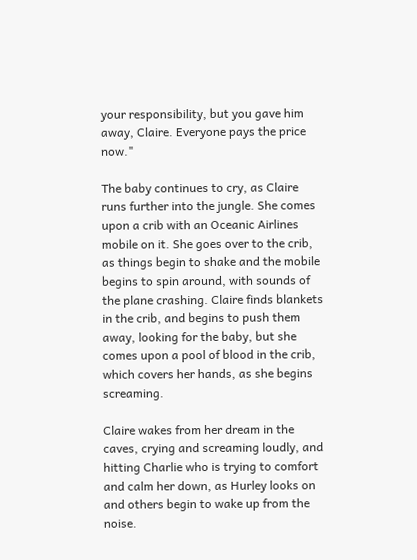your responsibility, but you gave him away, Claire. Everyone pays the price now."

The baby continues to cry, as Claire runs further into the jungle. She comes upon a crib with an Oceanic Airlines mobile on it. She goes over to the crib, as things begin to shake and the mobile begins to spin around, with sounds of the plane crashing. Claire finds blankets in the crib, and begins to push them away, looking for the baby, but she comes upon a pool of blood in the crib, which covers her hands, as she begins screaming.

Claire wakes from her dream in the caves, crying and screaming loudly, and hitting Charlie who is trying to comfort and calm her down, as Hurley looks on and others begin to wake up from the noise.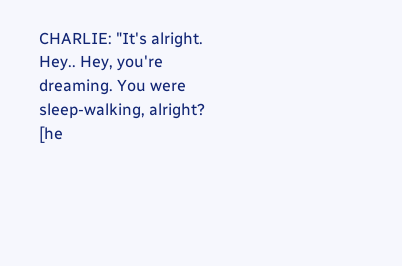CHARLIE: "It's alright. Hey.. Hey, you're dreaming. You were sleep-walking, alright? [he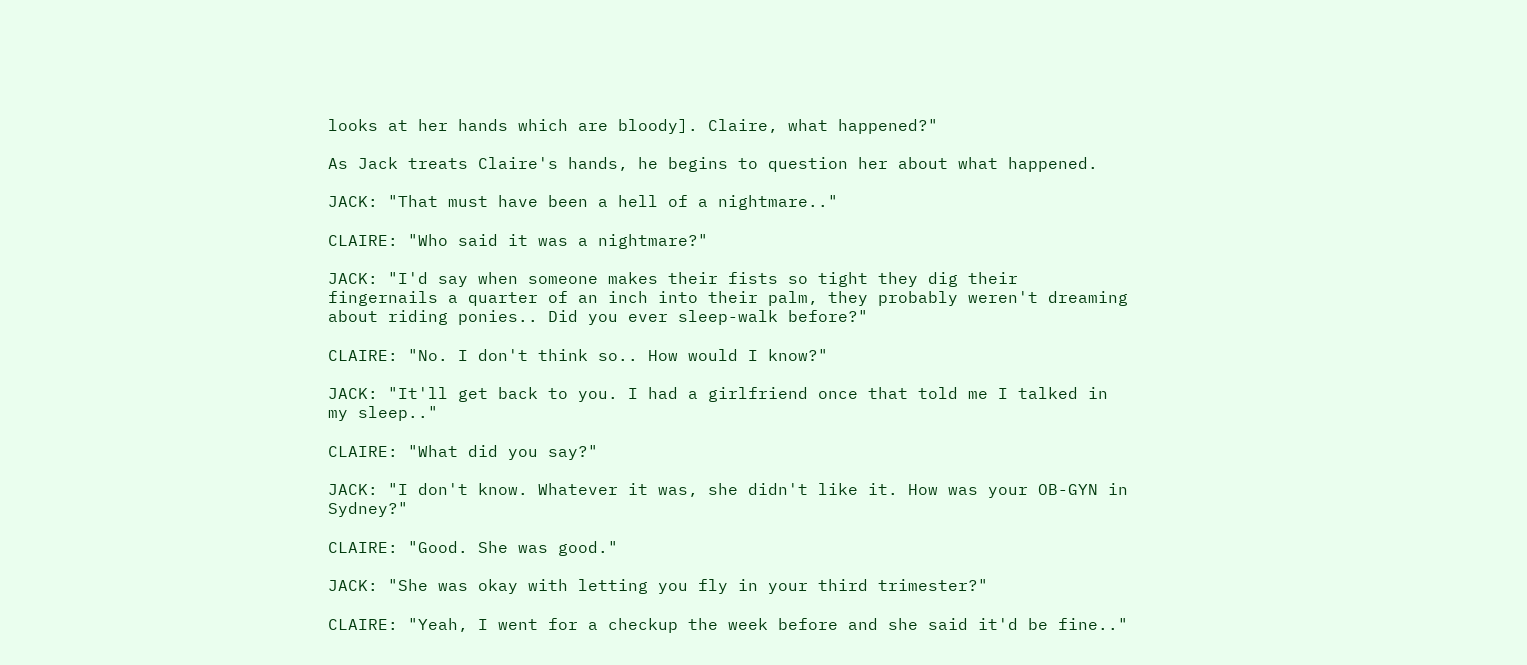looks at her hands which are bloody]. Claire, what happened?"

As Jack treats Claire's hands, he begins to question her about what happened.

JACK: "That must have been a hell of a nightmare.."

CLAIRE: "Who said it was a nightmare?"

JACK: "I'd say when someone makes their fists so tight they dig their fingernails a quarter of an inch into their palm, they probably weren't dreaming about riding ponies.. Did you ever sleep-walk before?"

CLAIRE: "No. I don't think so.. How would I know?"

JACK: "It'll get back to you. I had a girlfriend once that told me I talked in my sleep.."

CLAIRE: "What did you say?"

JACK: "I don't know. Whatever it was, she didn't like it. How was your OB-GYN in Sydney?"

CLAIRE: "Good. She was good."

JACK: "She was okay with letting you fly in your third trimester?"

CLAIRE: "Yeah, I went for a checkup the week before and she said it'd be fine.."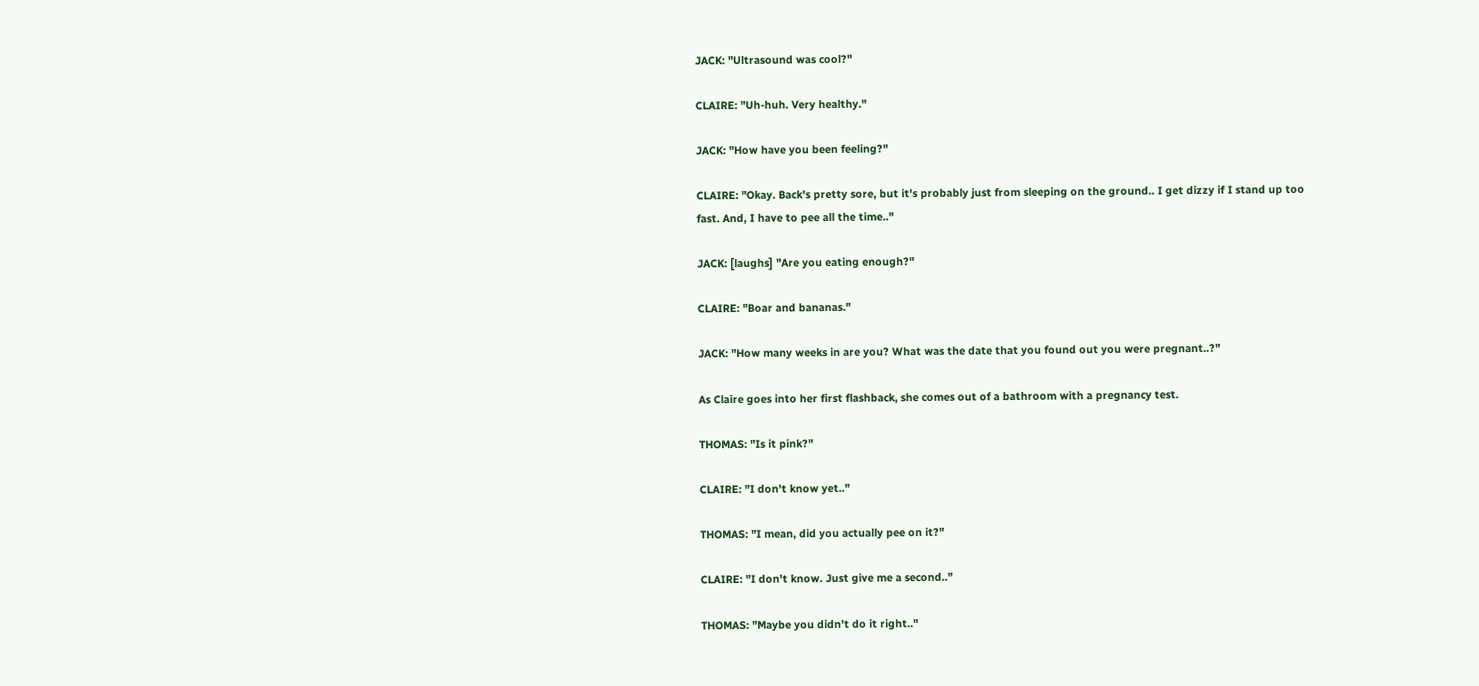JACK: "Ultrasound was cool?"

CLAIRE: "Uh-huh. Very healthy."

JACK: "How have you been feeling?"

CLAIRE: "Okay. Back's pretty sore, but it's probably just from sleeping on the ground.. I get dizzy if I stand up too fast. And, I have to pee all the time.."

JACK: [laughs] "Are you eating enough?"

CLAIRE: "Boar and bananas."

JACK: "How many weeks in are you? What was the date that you found out you were pregnant..?"

As Claire goes into her first flashback, she comes out of a bathroom with a pregnancy test.

THOMAS: "Is it pink?"

CLAIRE: "I don't know yet.."

THOMAS: "I mean, did you actually pee on it?"

CLAIRE: "I don't know. Just give me a second.."

THOMAS: "Maybe you didn't do it right.."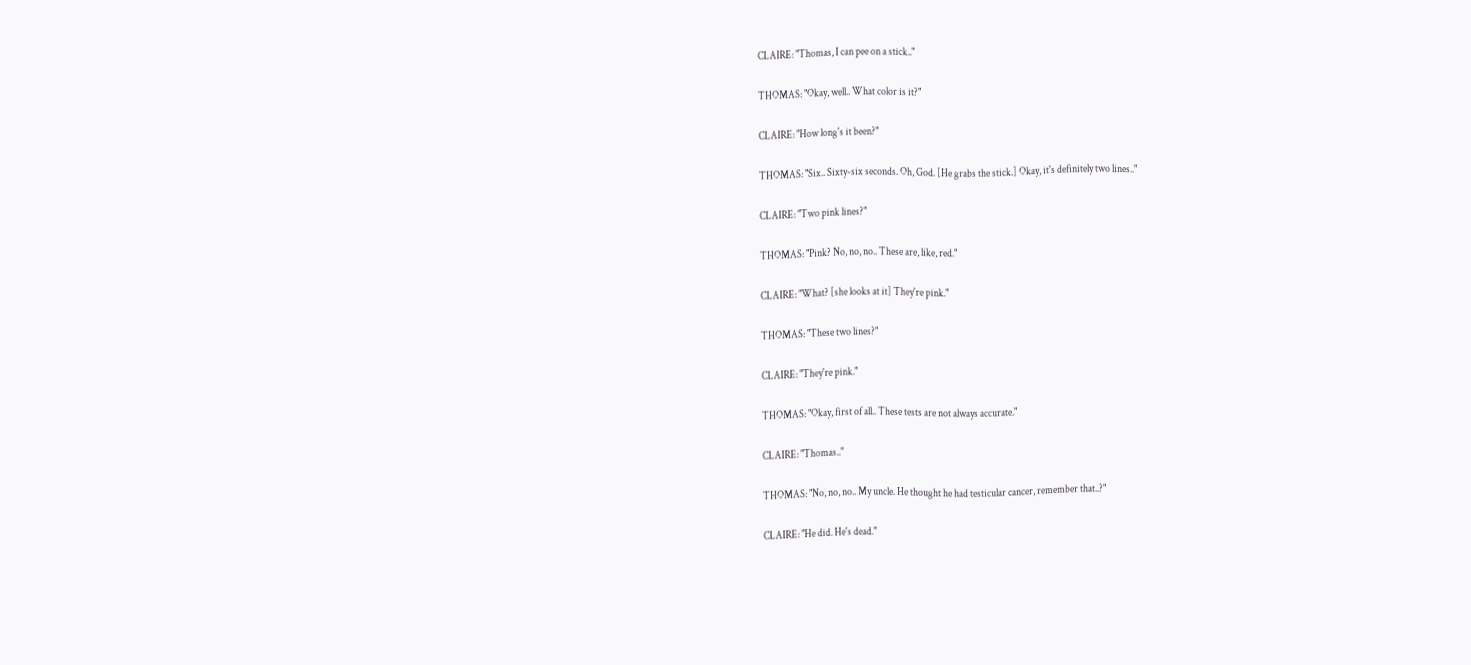CLAIRE: "Thomas, I can pee on a stick.."

THOMAS: "Okay, well.. What color is it?"

CLAIRE: "How long's it been?"

THOMAS: "Six.. Sixty-six seconds. Oh, God. [He grabs the stick.] Okay, it's definitely two lines.."

CLAIRE: "Two pink lines?"

THOMAS: "Pink? No, no, no.. These are, like, red."

CLAIRE: "What? [she looks at it] They're pink."

THOMAS: "These two lines?"

CLAIRE: "They're pink."

THOMAS: "Okay, first of all.. These tests are not always accurate."

CLAIRE: "Thomas.."

THOMAS: "No, no, no.. My uncle. He thought he had testicular cancer, remember that..?"

CLAIRE: "He did. He's dead."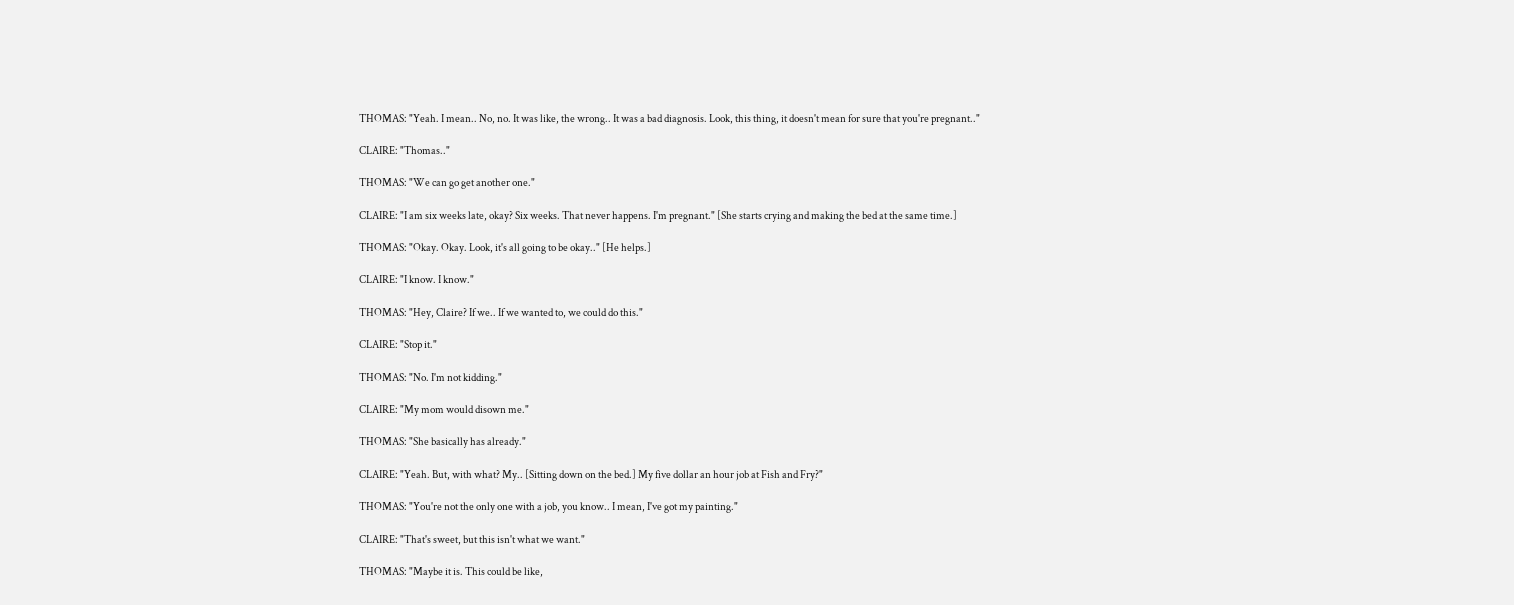THOMAS: "Yeah. I mean.. No, no. It was like, the wrong.. It was a bad diagnosis. Look, this thing, it doesn't mean for sure that you're pregnant.."

CLAIRE: "Thomas.."

THOMAS: "We can go get another one."

CLAIRE: "I am six weeks late, okay? Six weeks. That never happens. I'm pregnant." [She starts crying and making the bed at the same time.]

THOMAS: "Okay. Okay. Look, it's all going to be okay.." [He helps.]

CLAIRE: "I know. I know."

THOMAS: "Hey, Claire? If we.. If we wanted to, we could do this."

CLAIRE: "Stop it."

THOMAS: "No. I'm not kidding."

CLAIRE: "My mom would disown me."

THOMAS: "She basically has already."

CLAIRE: "Yeah. But, with what? My.. [Sitting down on the bed.] My five dollar an hour job at Fish and Fry?"

THOMAS: "You're not the only one with a job, you know.. I mean, I've got my painting."

CLAIRE: "That's sweet, but this isn't what we want."

THOMAS: "Maybe it is. This could be like,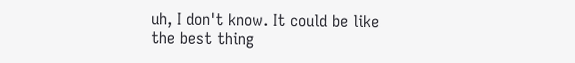uh, I don't know. It could be like the best thing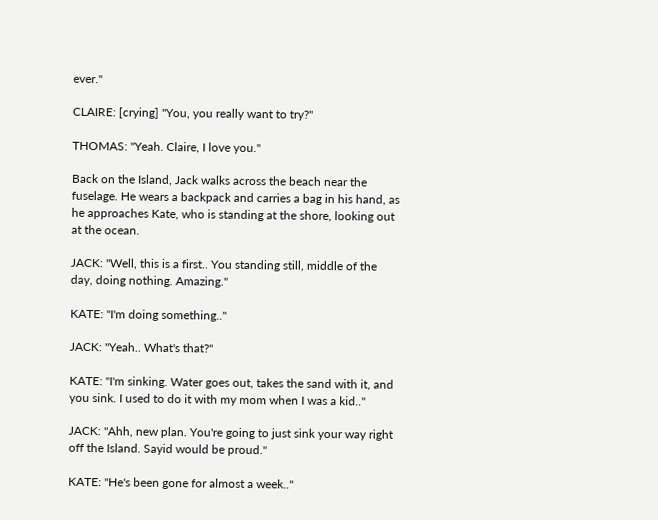ever."

CLAIRE: [crying] "You, you really want to try?"

THOMAS: "Yeah. Claire, I love you."

Back on the Island, Jack walks across the beach near the fuselage. He wears a backpack and carries a bag in his hand, as he approaches Kate, who is standing at the shore, looking out at the ocean.

JACK: "Well, this is a first.. You standing still, middle of the day, doing nothing. Amazing."

KATE: "I'm doing something.."

JACK: "Yeah.. What's that?"

KATE: "I'm sinking. Water goes out, takes the sand with it, and you sink. I used to do it with my mom when I was a kid.."

JACK: "Ahh, new plan. You're going to just sink your way right off the Island. Sayid would be proud."

KATE: "He's been gone for almost a week.."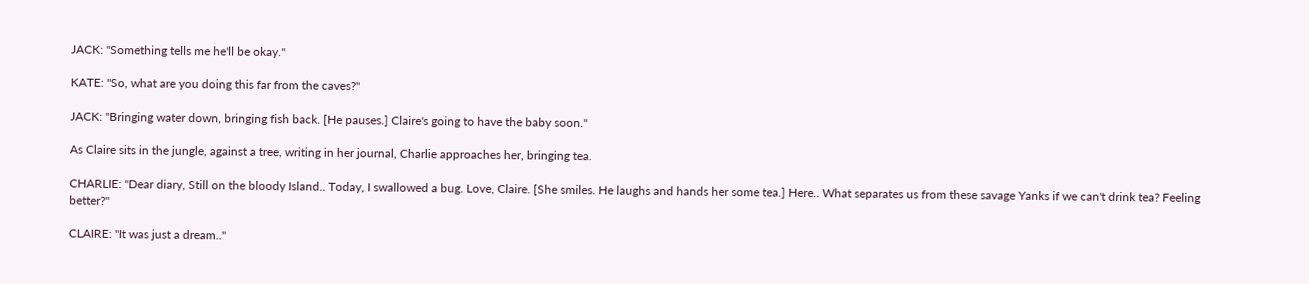JACK: "Something tells me he'll be okay."

KATE: "So, what are you doing this far from the caves?"

JACK: "Bringing water down, bringing fish back. [He pauses.] Claire's going to have the baby soon."

As Claire sits in the jungle, against a tree, writing in her journal, Charlie approaches her, bringing tea.

CHARLIE: "Dear diary, Still on the bloody Island.. Today, I swallowed a bug. Love, Claire. [She smiles. He laughs and hands her some tea.] Here.. What separates us from these savage Yanks if we can't drink tea? Feeling better?"

CLAIRE: "It was just a dream.."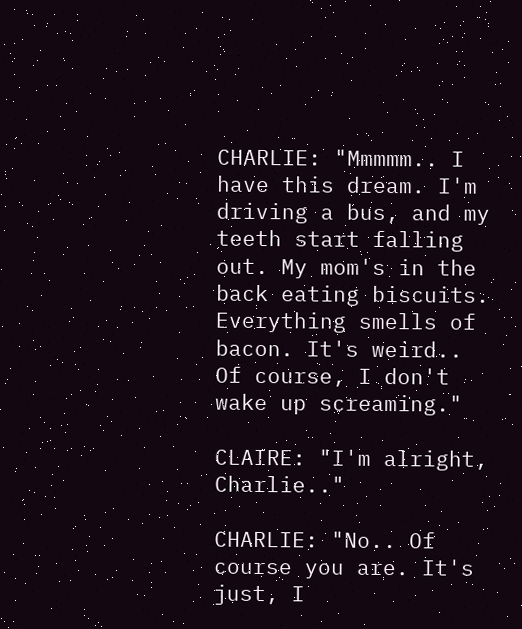CHARLIE: "Mmmmm.. I have this dream. I'm driving a bus, and my teeth start falling out. My mom's in the back eating biscuits. Everything smells of bacon. It's weird.. Of course, I don't wake up screaming."

CLAIRE: "I'm alright, Charlie.."

CHARLIE: "No.. Of course you are. It's just, I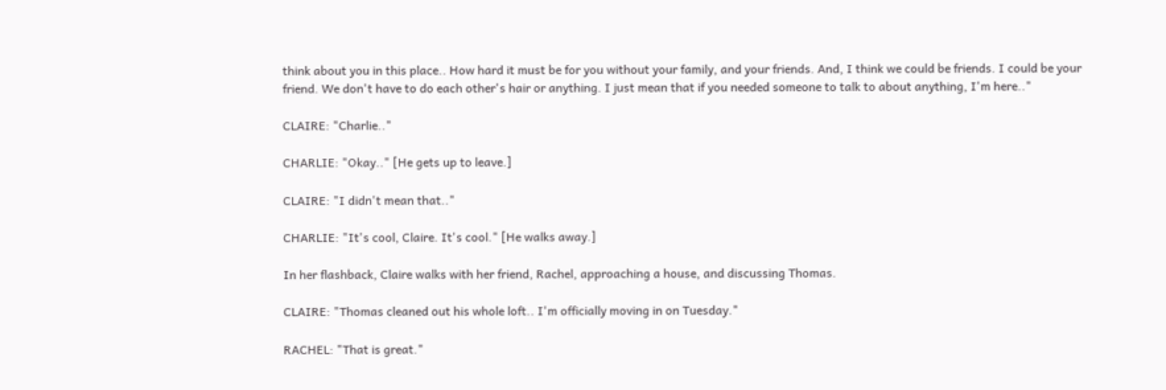think about you in this place.. How hard it must be for you without your family, and your friends. And, I think we could be friends. I could be your friend. We don't have to do each other's hair or anything. I just mean that if you needed someone to talk to about anything, I'm here.."

CLAIRE: "Charlie.."

CHARLIE: "Okay.." [He gets up to leave.]

CLAIRE: "I didn't mean that.."

CHARLIE: "It's cool, Claire. It's cool." [He walks away.]

In her flashback, Claire walks with her friend, Rachel, approaching a house, and discussing Thomas.

CLAIRE: "Thomas cleaned out his whole loft.. I'm officially moving in on Tuesday."

RACHEL: "That is great."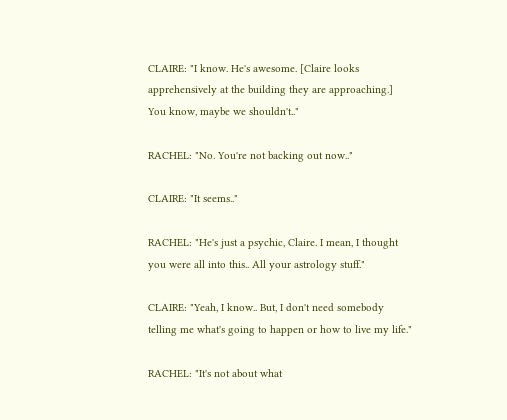CLAIRE: "I know. He's awesome. [Claire looks apprehensively at the building they are approaching.] You know, maybe we shouldn't.."

RACHEL: "No. You're not backing out now.."

CLAIRE: "It seems.."

RACHEL: "He's just a psychic, Claire. I mean, I thought you were all into this.. All your astrology stuff."

CLAIRE: "Yeah, I know.. But, I don't need somebody telling me what's going to happen or how to live my life."

RACHEL: "It's not about what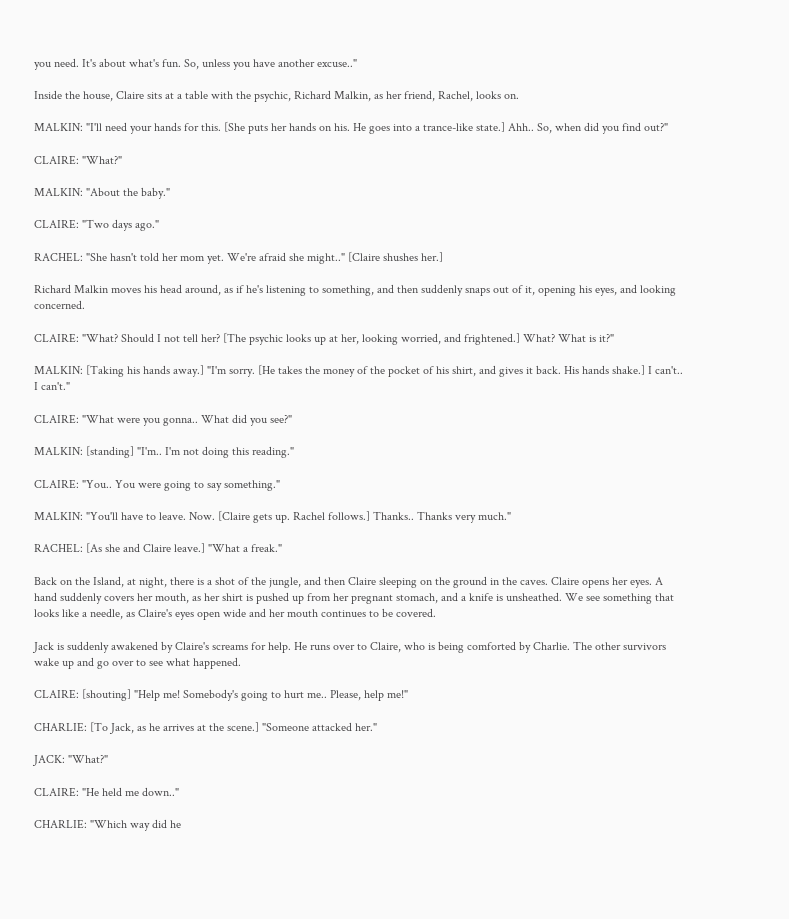you need. It's about what's fun. So, unless you have another excuse.."

Inside the house, Claire sits at a table with the psychic, Richard Malkin, as her friend, Rachel, looks on.

MALKIN: "I'll need your hands for this. [She puts her hands on his. He goes into a trance-like state.] Ahh.. So, when did you find out?"

CLAIRE: "What?"

MALKIN: "About the baby."

CLAIRE: "Two days ago."

RACHEL: "She hasn't told her mom yet. We're afraid she might.." [Claire shushes her.]

Richard Malkin moves his head around, as if he's listening to something, and then suddenly snaps out of it, opening his eyes, and looking concerned.

CLAIRE: "What? Should I not tell her? [The psychic looks up at her, looking worried, and frightened.] What? What is it?"

MALKIN: [Taking his hands away.] "I'm sorry. [He takes the money of the pocket of his shirt, and gives it back. His hands shake.] I can't.. I can't."

CLAIRE: "What were you gonna.. What did you see?"

MALKIN: [standing] "I'm.. I'm not doing this reading."

CLAIRE: "You.. You were going to say something."

MALKIN: "You'll have to leave. Now. [Claire gets up. Rachel follows.] Thanks.. Thanks very much."

RACHEL: [As she and Claire leave.] "What a freak."

Back on the Island, at night, there is a shot of the jungle, and then Claire sleeping on the ground in the caves. Claire opens her eyes. A hand suddenly covers her mouth, as her shirt is pushed up from her pregnant stomach, and a knife is unsheathed. We see something that looks like a needle, as Claire's eyes open wide and her mouth continues to be covered.

Jack is suddenly awakened by Claire's screams for help. He runs over to Claire, who is being comforted by Charlie. The other survivors wake up and go over to see what happened.

CLAIRE: [shouting] "Help me! Somebody's going to hurt me.. Please, help me!"

CHARLIE: [To Jack, as he arrives at the scene.] "Someone attacked her."

JACK: "What?"

CLAIRE: "He held me down.."

CHARLIE: "Which way did he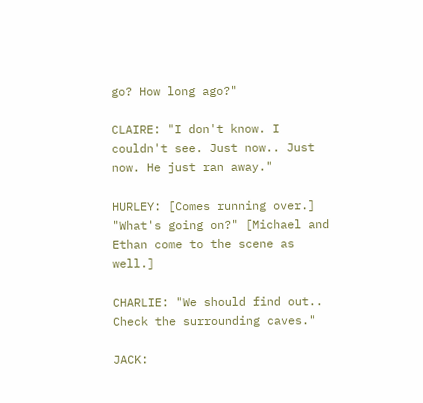go? How long ago?"

CLAIRE: "I don't know. I couldn't see. Just now.. Just now. He just ran away."

HURLEY: [Comes running over.] "What's going on?" [Michael and Ethan come to the scene as well.]

CHARLIE: "We should find out.. Check the surrounding caves."

JACK: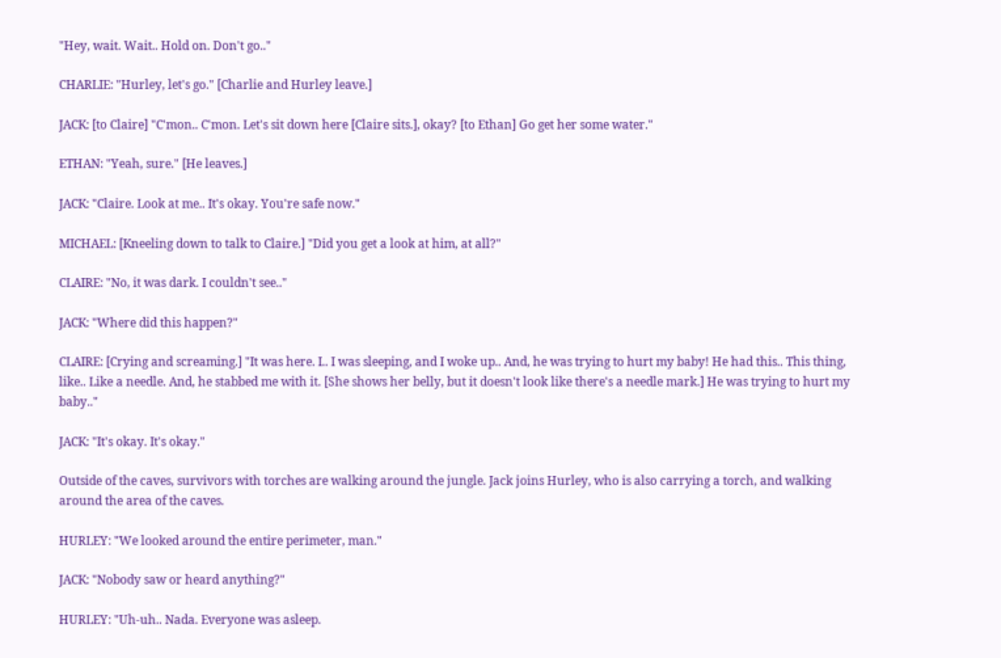"Hey, wait. Wait.. Hold on. Don't go.."

CHARLIE: "Hurley, let's go." [Charlie and Hurley leave.]

JACK: [to Claire] "C'mon.. C'mon. Let's sit down here [Claire sits.], okay? [to Ethan] Go get her some water."

ETHAN: "Yeah, sure." [He leaves.]

JACK: "Claire. Look at me.. It's okay. You're safe now."

MICHAEL: [Kneeling down to talk to Claire.] "Did you get a look at him, at all?"

CLAIRE: "No, it was dark. I couldn't see.."

JACK: "Where did this happen?"

CLAIRE: [Crying and screaming.] "It was here. I.. I was sleeping, and I woke up.. And, he was trying to hurt my baby! He had this.. This thing, like.. Like a needle. And, he stabbed me with it. [She shows her belly, but it doesn't look like there's a needle mark.] He was trying to hurt my baby.."

JACK: "It's okay. It's okay."

Outside of the caves, survivors with torches are walking around the jungle. Jack joins Hurley, who is also carrying a torch, and walking around the area of the caves.

HURLEY: "We looked around the entire perimeter, man."

JACK: "Nobody saw or heard anything?"

HURLEY: "Uh-uh.. Nada. Everyone was asleep.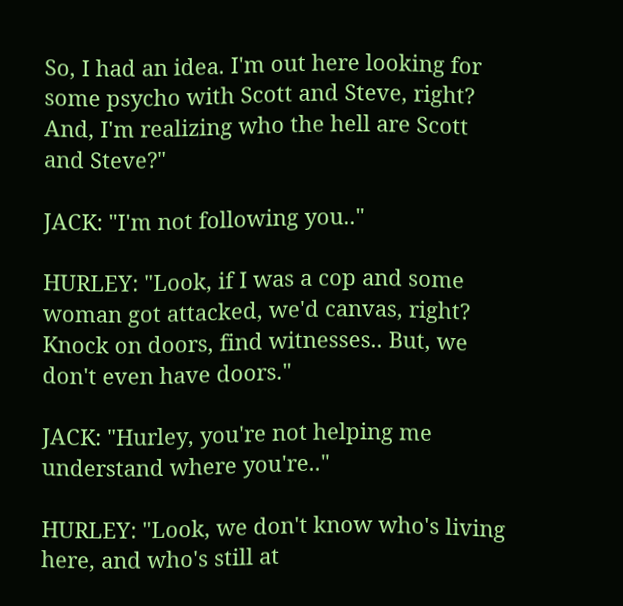So, I had an idea. I'm out here looking for some psycho with Scott and Steve, right? And, I'm realizing who the hell are Scott and Steve?"

JACK: "I'm not following you.."

HURLEY: "Look, if I was a cop and some woman got attacked, we'd canvas, right? Knock on doors, find witnesses.. But, we don't even have doors."

JACK: "Hurley, you're not helping me understand where you're.."

HURLEY: "Look, we don't know who's living here, and who's still at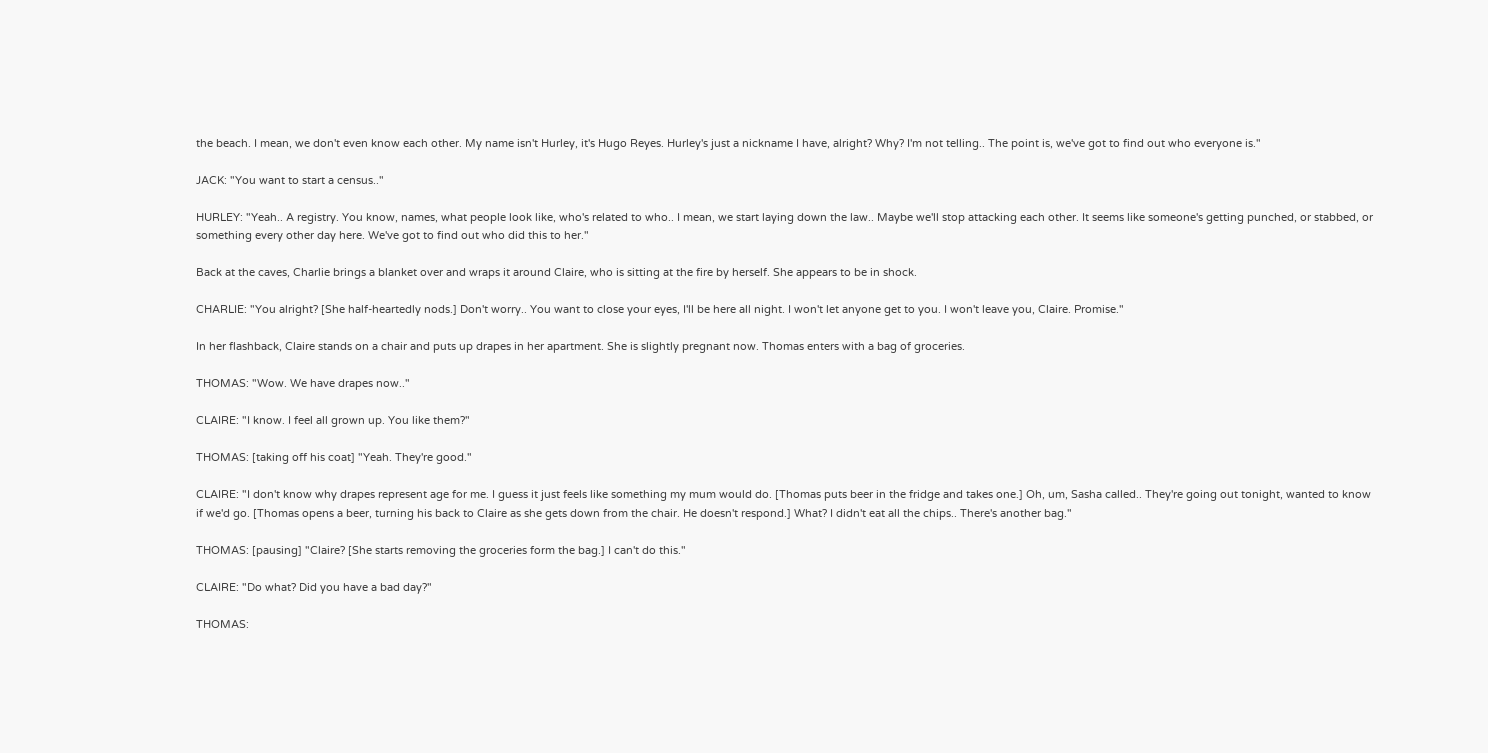the beach. I mean, we don't even know each other. My name isn't Hurley, it's Hugo Reyes. Hurley's just a nickname I have, alright? Why? I'm not telling.. The point is, we've got to find out who everyone is."

JACK: "You want to start a census.."

HURLEY: "Yeah.. A registry. You know, names, what people look like, who's related to who.. I mean, we start laying down the law.. Maybe we'll stop attacking each other. It seems like someone's getting punched, or stabbed, or something every other day here. We've got to find out who did this to her."

Back at the caves, Charlie brings a blanket over and wraps it around Claire, who is sitting at the fire by herself. She appears to be in shock.

CHARLIE: "You alright? [She half-heartedly nods.] Don't worry.. You want to close your eyes, I'll be here all night. I won't let anyone get to you. I won't leave you, Claire. Promise."

In her flashback, Claire stands on a chair and puts up drapes in her apartment. She is slightly pregnant now. Thomas enters with a bag of groceries.

THOMAS: "Wow. We have drapes now.."

CLAIRE: "I know. I feel all grown up. You like them?"

THOMAS: [taking off his coat] "Yeah. They're good."

CLAIRE: "I don't know why drapes represent age for me. I guess it just feels like something my mum would do. [Thomas puts beer in the fridge and takes one.] Oh, um, Sasha called.. They're going out tonight, wanted to know if we'd go. [Thomas opens a beer, turning his back to Claire as she gets down from the chair. He doesn't respond.] What? I didn't eat all the chips.. There's another bag."

THOMAS: [pausing] "Claire? [She starts removing the groceries form the bag.] I can't do this."

CLAIRE: "Do what? Did you have a bad day?"

THOMAS: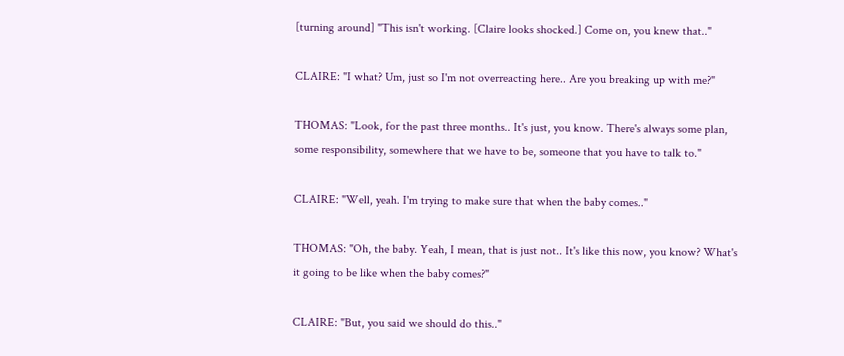[turning around] "This isn't working. [Claire looks shocked.] Come on, you knew that.."

CLAIRE: "I what? Um, just so I'm not overreacting here.. Are you breaking up with me?"

THOMAS: "Look, for the past three months.. It's just, you know. There's always some plan, some responsibility, somewhere that we have to be, someone that you have to talk to."

CLAIRE: "Well, yeah. I'm trying to make sure that when the baby comes.."

THOMAS: "Oh, the baby. Yeah, I mean, that is just not.. It's like this now, you know? What's it going to be like when the baby comes?"

CLAIRE: "But, you said we should do this.."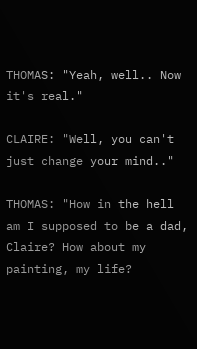THOMAS: "Yeah, well.. Now it's real."

CLAIRE: "Well, you can't just change your mind.."

THOMAS: "How in the hell am I supposed to be a dad, Claire? How about my painting, my life?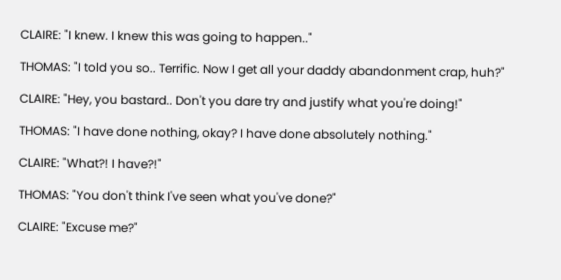CLAIRE: "I knew. I knew this was going to happen.."

THOMAS: "I told you so.. Terrific. Now I get all your daddy abandonment crap, huh?"

CLAIRE: "Hey, you bastard.. Don't you dare try and justify what you're doing!"

THOMAS: "I have done nothing, okay? I have done absolutely nothing."

CLAIRE: "What?! I have?!"

THOMAS: "You don't think I've seen what you've done?"

CLAIRE: "Excuse me?"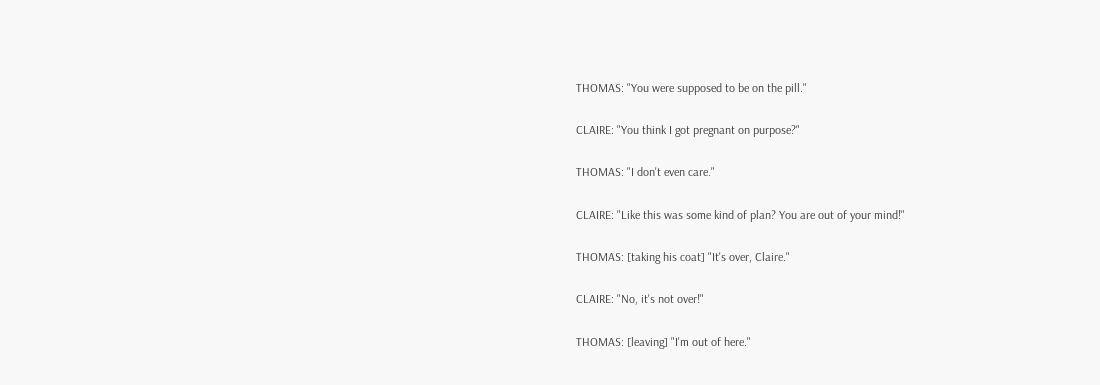THOMAS: "You were supposed to be on the pill."

CLAIRE: "You think I got pregnant on purpose?"

THOMAS: "I don't even care."

CLAIRE: "Like this was some kind of plan? You are out of your mind!"

THOMAS: [taking his coat] "It's over, Claire."

CLAIRE: "No, it's not over!"

THOMAS: [leaving] "I'm out of here."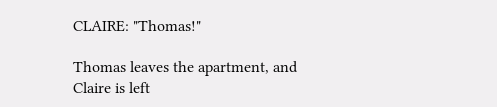CLAIRE: "Thomas!"

Thomas leaves the apartment, and Claire is left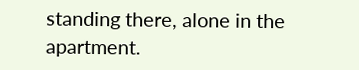standing there, alone in the apartment.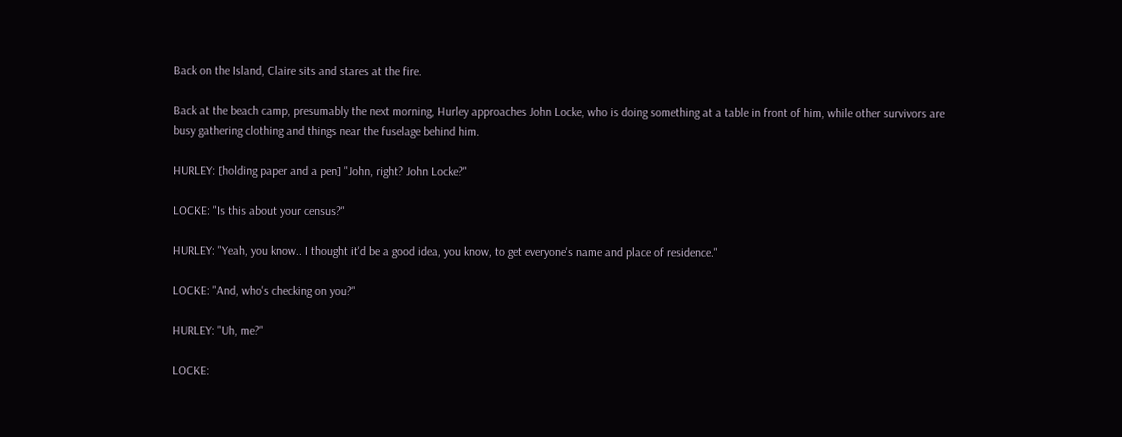Back on the Island, Claire sits and stares at the fire.

Back at the beach camp, presumably the next morning, Hurley approaches John Locke, who is doing something at a table in front of him, while other survivors are busy gathering clothing and things near the fuselage behind him.

HURLEY: [holding paper and a pen] "John, right? John Locke?"

LOCKE: "Is this about your census?"

HURLEY: "Yeah, you know.. I thought it'd be a good idea, you know, to get everyone's name and place of residence."

LOCKE: "And, who's checking on you?"

HURLEY: "Uh, me?"

LOCKE: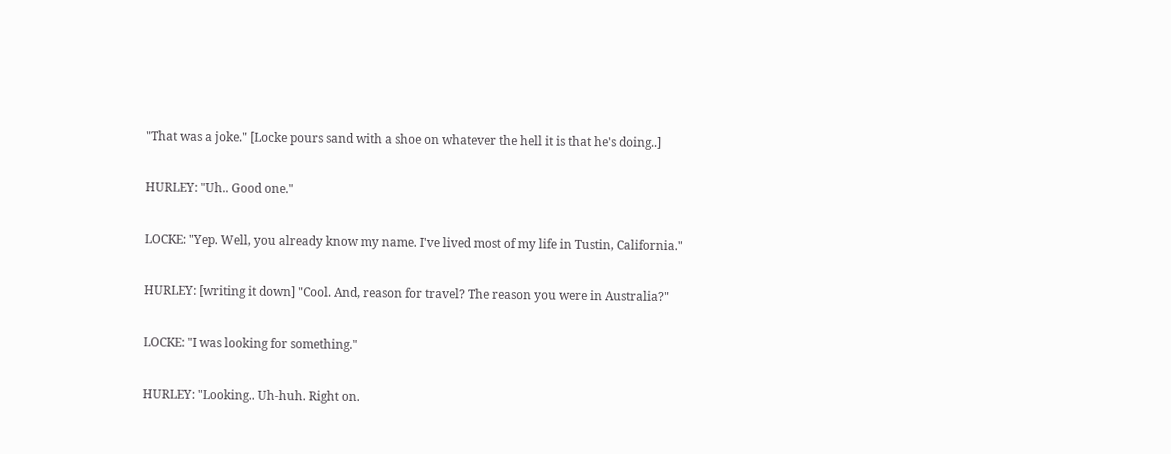"That was a joke." [Locke pours sand with a shoe on whatever the hell it is that he's doing..]

HURLEY: "Uh.. Good one."

LOCKE: "Yep. Well, you already know my name. I've lived most of my life in Tustin, California."

HURLEY: [writing it down] "Cool. And, reason for travel? The reason you were in Australia?"

LOCKE: "I was looking for something."

HURLEY: "Looking.. Uh-huh. Right on.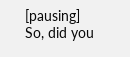[pausing] So, did you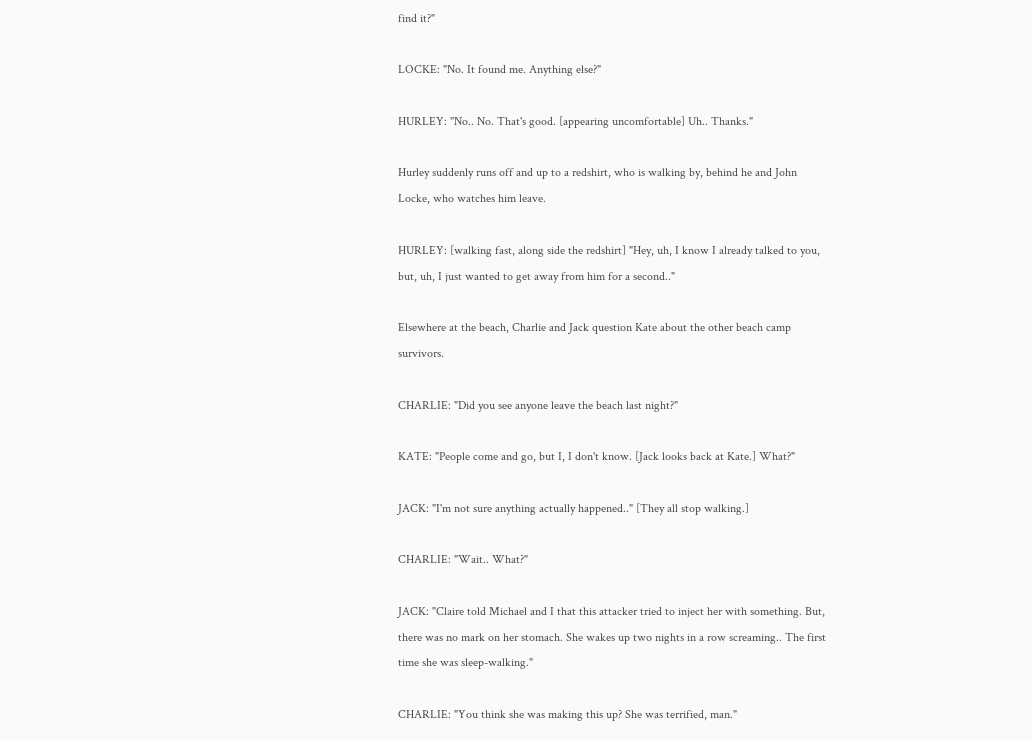find it?"

LOCKE: "No. It found me. Anything else?"

HURLEY: "No.. No. That's good. [appearing uncomfortable] Uh.. Thanks."

Hurley suddenly runs off and up to a redshirt, who is walking by, behind he and John Locke, who watches him leave.

HURLEY: [walking fast, along side the redshirt] "Hey, uh, I know I already talked to you, but, uh, I just wanted to get away from him for a second.."

Elsewhere at the beach, Charlie and Jack question Kate about the other beach camp survivors.

CHARLIE: "Did you see anyone leave the beach last night?"

KATE: "People come and go, but I, I don't know. [Jack looks back at Kate.] What?"

JACK: "I'm not sure anything actually happened.." [They all stop walking.]

CHARLIE: "Wait.. What?"

JACK: "Claire told Michael and I that this attacker tried to inject her with something. But, there was no mark on her stomach. She wakes up two nights in a row screaming.. The first time she was sleep-walking."

CHARLIE: "You think she was making this up? She was terrified, man."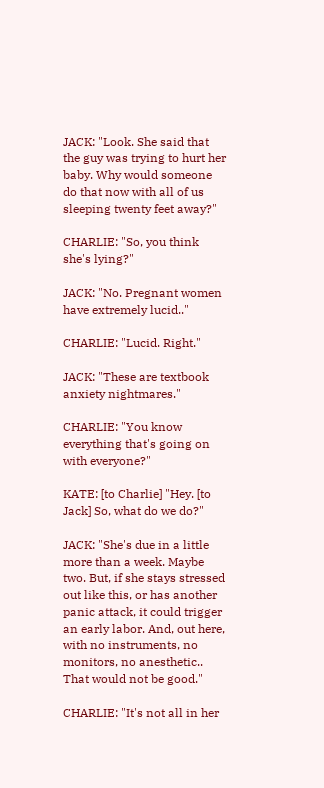JACK: "Look. She said that the guy was trying to hurt her baby. Why would someone do that now with all of us sleeping twenty feet away?"

CHARLIE: "So, you think she's lying?"

JACK: "No. Pregnant women have extremely lucid.."

CHARLIE: "Lucid. Right."

JACK: "These are textbook anxiety nightmares."

CHARLIE: "You know everything that's going on with everyone?"

KATE: [to Charlie] "Hey. [to Jack] So, what do we do?"

JACK: "She's due in a little more than a week. Maybe two. But, if she stays stressed out like this, or has another panic attack, it could trigger an early labor. And, out here, with no instruments, no monitors, no anesthetic.. That would not be good."

CHARLIE: "It's not all in her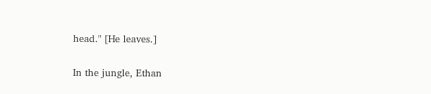head." [He leaves.]

In the jungle, Ethan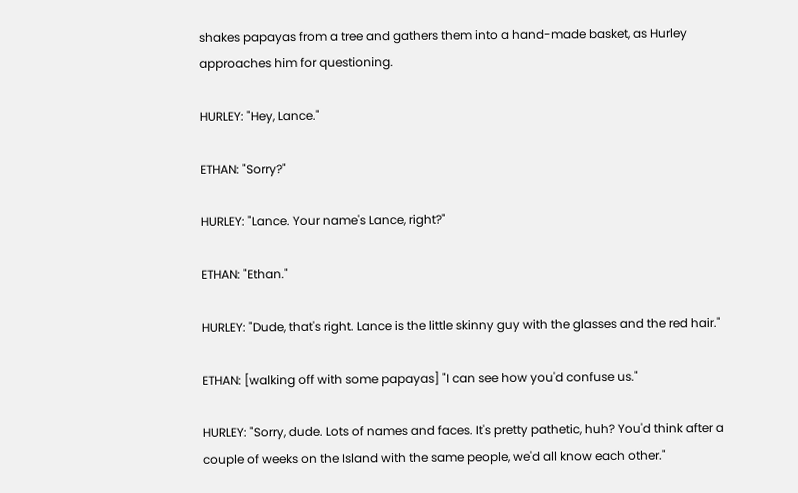shakes papayas from a tree and gathers them into a hand-made basket, as Hurley approaches him for questioning.

HURLEY: "Hey, Lance."

ETHAN: "Sorry?"

HURLEY: "Lance. Your name's Lance, right?"

ETHAN: "Ethan."

HURLEY: "Dude, that's right. Lance is the little skinny guy with the glasses and the red hair."

ETHAN: [walking off with some papayas] "I can see how you'd confuse us."

HURLEY: "Sorry, dude. Lots of names and faces. It's pretty pathetic, huh? You'd think after a couple of weeks on the Island with the same people, we'd all know each other."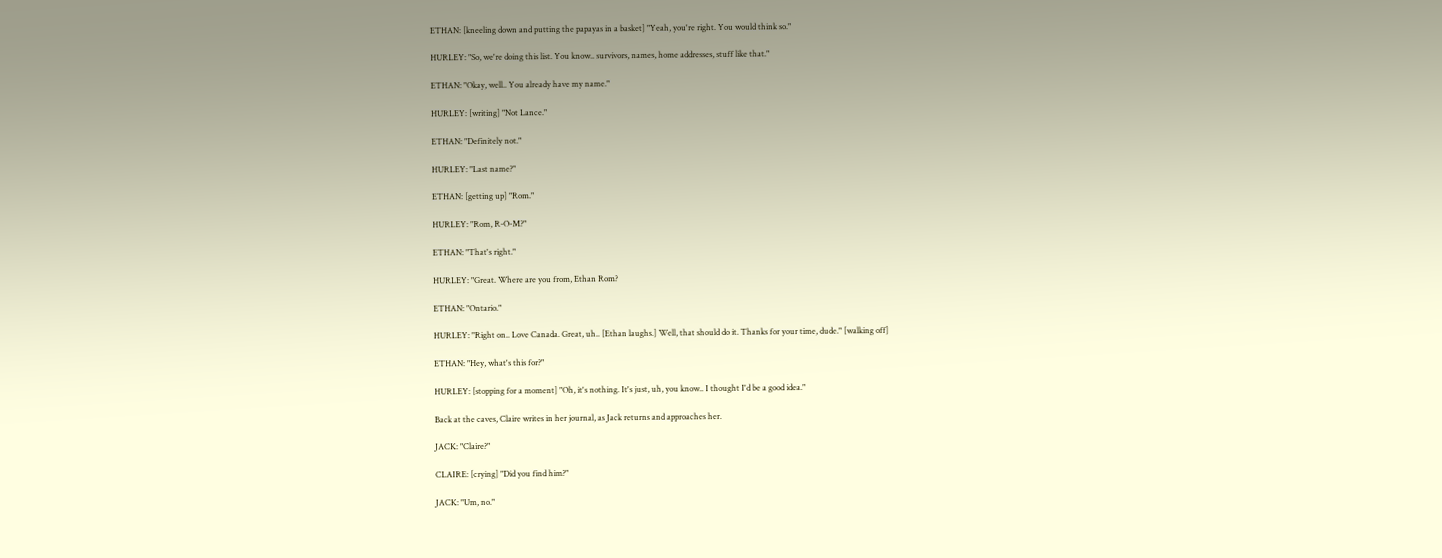ETHAN: [kneeling down and putting the papayas in a basket] "Yeah, you're right. You would think so."

HURLEY: "So, we're doing this list. You know.. survivors, names, home addresses, stuff like that."

ETHAN: "Okay, well.. You already have my name."

HURLEY: [writing] "Not Lance."

ETHAN: "Definitely not."

HURLEY: "Last name?"

ETHAN: [getting up] "Rom."

HURLEY: "Rom, R-O-M?"

ETHAN: "That's right."

HURLEY: "Great. Where are you from, Ethan Rom?

ETHAN: "Ontario."

HURLEY: "Right on.. Love Canada. Great, uh.. [Ethan laughs.] Well, that should do it. Thanks for your time, dude." [walking off]

ETHAN: "Hey, what's this for?"

HURLEY: [stopping for a moment] "Oh, it's nothing. It's just, uh, you know.. I thought I'd be a good idea."

Back at the caves, Claire writes in her journal, as Jack returns and approaches her.

JACK: "Claire?"

CLAIRE: [crying] "Did you find him?"

JACK: "Um, no."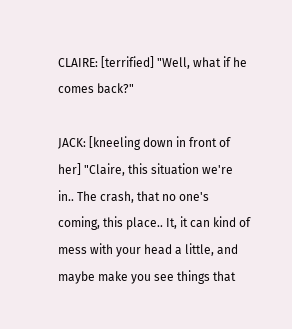CLAIRE: [terrified] "Well, what if he comes back?"

JACK: [kneeling down in front of her] "Claire, this situation we're in.. The crash, that no one's coming, this place.. It, it can kind of mess with your head a little, and maybe make you see things that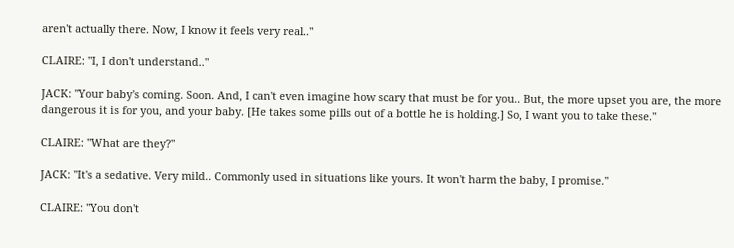aren't actually there. Now, I know it feels very real.."

CLAIRE: "I, I don't understand.."

JACK: "Your baby's coming. Soon. And, I can't even imagine how scary that must be for you.. But, the more upset you are, the more dangerous it is for you, and your baby. [He takes some pills out of a bottle he is holding.] So, I want you to take these."

CLAIRE: "What are they?"

JACK: "It's a sedative. Very mild.. Commonly used in situations like yours. It won't harm the baby, I promise."

CLAIRE: "You don't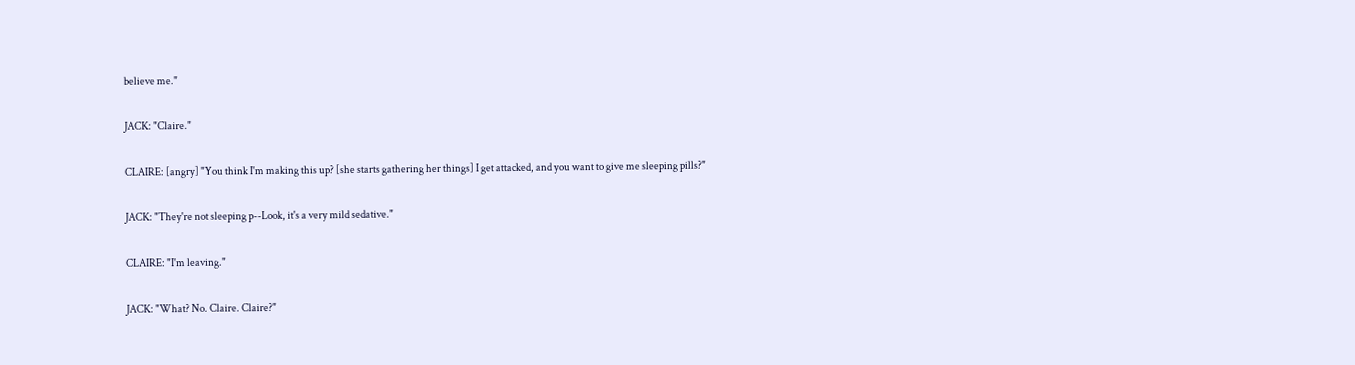believe me."

JACK: "Claire."

CLAIRE: [angry] "You think I'm making this up? [she starts gathering her things] I get attacked, and you want to give me sleeping pills?"

JACK: "They're not sleeping p--Look, it's a very mild sedative."

CLAIRE: "I'm leaving."

JACK: "What? No. Claire. Claire?"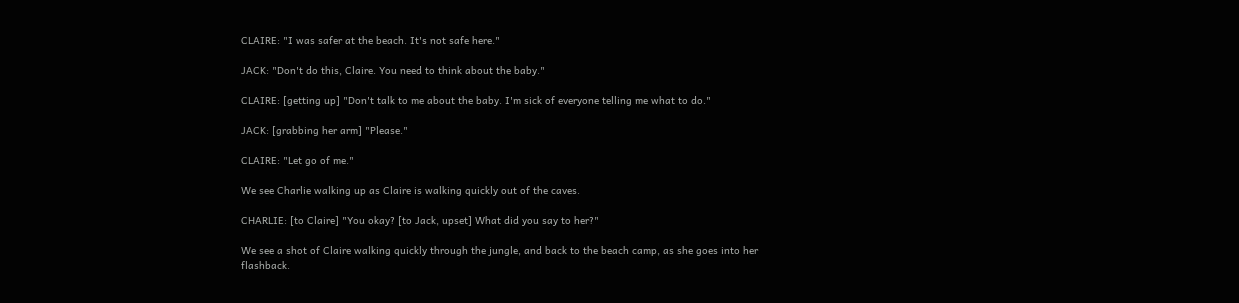CLAIRE: "I was safer at the beach. It's not safe here."

JACK: "Don't do this, Claire. You need to think about the baby."

CLAIRE: [getting up] "Don't talk to me about the baby. I'm sick of everyone telling me what to do."

JACK: [grabbing her arm] "Please."

CLAIRE: "Let go of me."

We see Charlie walking up as Claire is walking quickly out of the caves.

CHARLIE: [to Claire] "You okay? [to Jack, upset] What did you say to her?"

We see a shot of Claire walking quickly through the jungle, and back to the beach camp, as she goes into her flashback.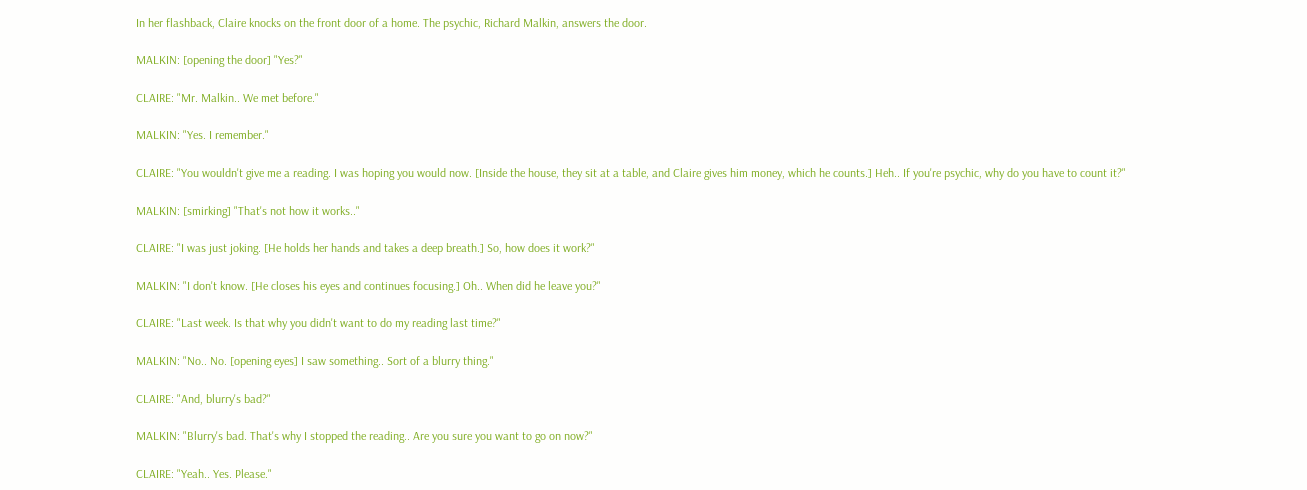In her flashback, Claire knocks on the front door of a home. The psychic, Richard Malkin, answers the door.

MALKIN: [opening the door] "Yes?"

CLAIRE: "Mr. Malkin.. We met before."

MALKIN: "Yes. I remember."

CLAIRE: "You wouldn't give me a reading. I was hoping you would now. [Inside the house, they sit at a table, and Claire gives him money, which he counts.] Heh.. If you're psychic, why do you have to count it?"

MALKIN: [smirking] "That's not how it works.."

CLAIRE: "I was just joking. [He holds her hands and takes a deep breath.] So, how does it work?"

MALKIN: "I don't know. [He closes his eyes and continues focusing.] Oh.. When did he leave you?"

CLAIRE: "Last week. Is that why you didn't want to do my reading last time?"

MALKIN: "No.. No. [opening eyes] I saw something.. Sort of a blurry thing."

CLAIRE: "And, blurry's bad?"

MALKIN: "Blurry's bad. That's why I stopped the reading.. Are you sure you want to go on now?"

CLAIRE: "Yeah.. Yes. Please."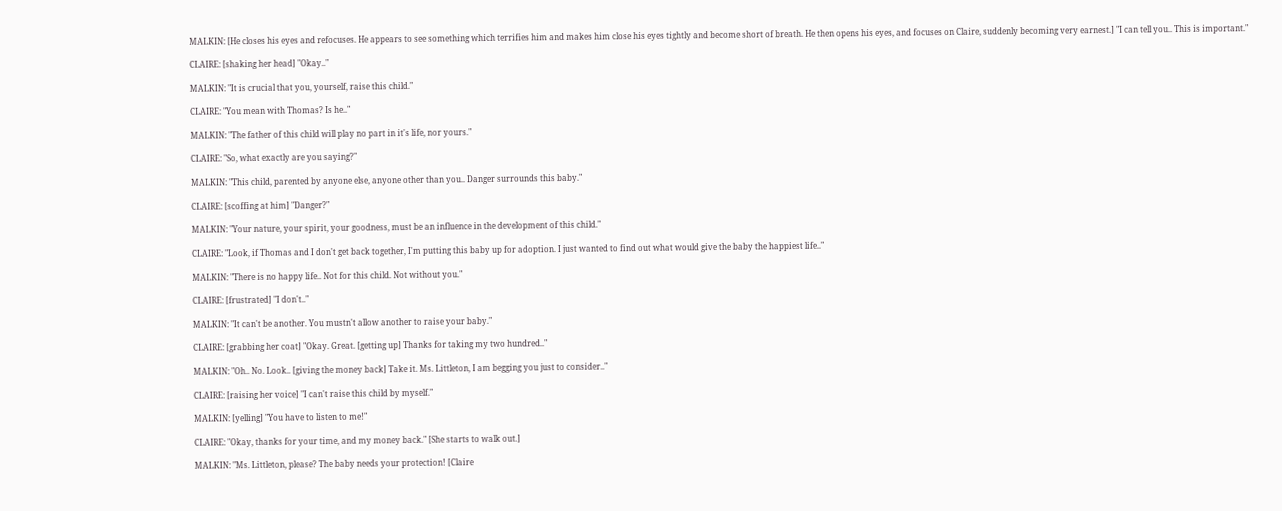MALKIN: [He closes his eyes and refocuses. He appears to see something which terrifies him and makes him close his eyes tightly and become short of breath. He then opens his eyes, and focuses on Claire, suddenly becoming very earnest.] "I can tell you.. This is important."

CLAIRE: [shaking her head] "Okay.."

MALKIN: "It is crucial that you, yourself, raise this child."

CLAIRE: "You mean with Thomas? Is he.."

MALKIN: "The father of this child will play no part in it's life, nor yours."

CLAIRE: "So, what exactly are you saying?"

MALKIN: "This child, parented by anyone else, anyone other than you.. Danger surrounds this baby."

CLAIRE: [scoffing at him] "Danger?"

MALKIN: "Your nature, your spirit, your goodness, must be an influence in the development of this child."

CLAIRE: "Look, if Thomas and I don't get back together, I'm putting this baby up for adoption. I just wanted to find out what would give the baby the happiest life.."

MALKIN: "There is no happy life.. Not for this child. Not without you."

CLAIRE: [frustrated] "I don't.."

MALKIN: "It can't be another. You mustn't allow another to raise your baby."

CLAIRE: [grabbing her coat] "Okay. Great. [getting up] Thanks for taking my two hundred.."

MALKIN: "Oh.. No. Look.. [giving the money back] Take it. Ms. Littleton, I am begging you just to consider.."

CLAIRE: [raising her voice] "I can't raise this child by myself."

MALKIN: [yelling] "You have to listen to me!"

CLAIRE: "Okay, thanks for your time, and my money back." [She starts to walk out.]

MALKIN: "Ms. Littleton, please? The baby needs your protection! [Claire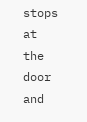stops at the door and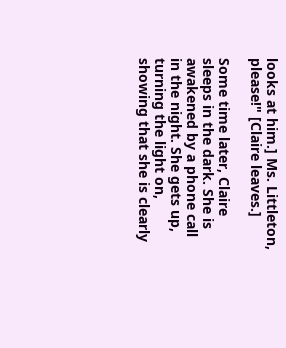looks at him.] Ms. Littleton, please!" [Claire leaves.]

Some time later, Claire sleeps in the dark. She is awakened by a phone call in the night. She gets up, turning the light on, showing that she is clearly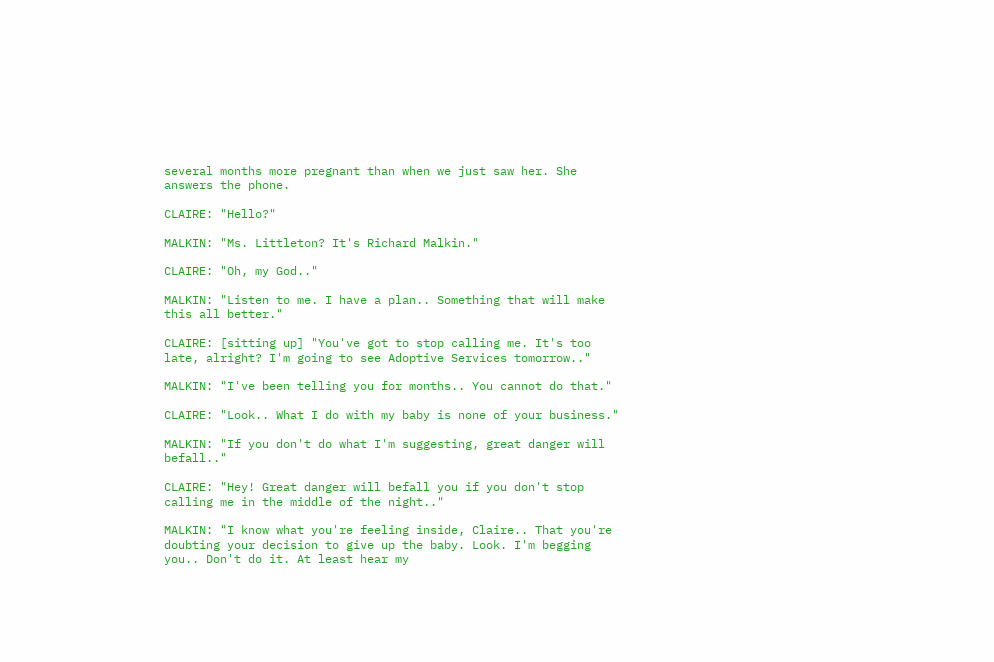several months more pregnant than when we just saw her. She answers the phone.

CLAIRE: "Hello?"

MALKIN: "Ms. Littleton? It's Richard Malkin."

CLAIRE: "Oh, my God.."

MALKIN: "Listen to me. I have a plan.. Something that will make this all better."

CLAIRE: [sitting up] "You've got to stop calling me. It's too late, alright? I'm going to see Adoptive Services tomorrow.."

MALKIN: "I've been telling you for months.. You cannot do that."

CLAIRE: "Look.. What I do with my baby is none of your business."

MALKIN: "If you don't do what I'm suggesting, great danger will befall.."

CLAIRE: "Hey! Great danger will befall you if you don't stop calling me in the middle of the night.."

MALKIN: "I know what you're feeling inside, Claire.. That you're doubting your decision to give up the baby. Look. I'm begging you.. Don't do it. At least hear my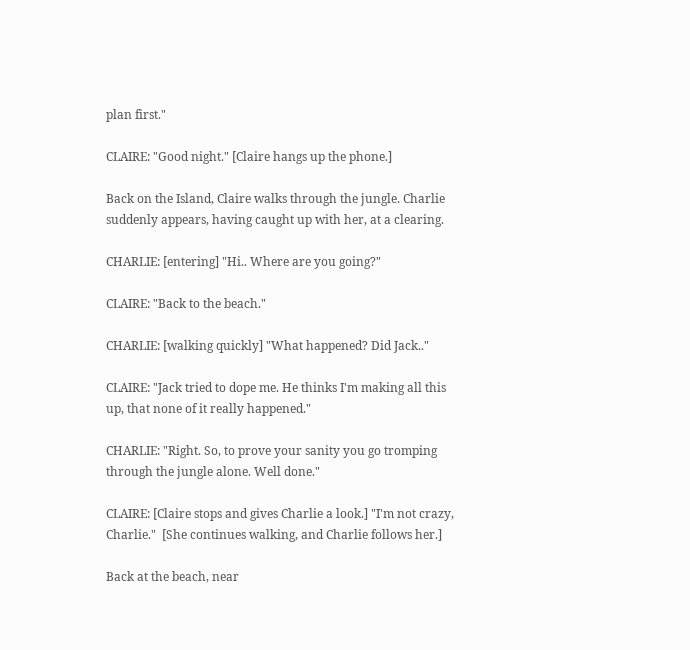plan first."

CLAIRE: "Good night." [Claire hangs up the phone.]

Back on the Island, Claire walks through the jungle. Charlie suddenly appears, having caught up with her, at a clearing.

CHARLIE: [entering] "Hi.. Where are you going?"

CLAIRE: "Back to the beach."

CHARLIE: [walking quickly] "What happened? Did Jack.."

CLAIRE: "Jack tried to dope me. He thinks I'm making all this up, that none of it really happened."

CHARLIE: "Right. So, to prove your sanity you go tromping through the jungle alone. Well done."

CLAIRE: [Claire stops and gives Charlie a look.] "I'm not crazy, Charlie."  [She continues walking, and Charlie follows her.]

Back at the beach, near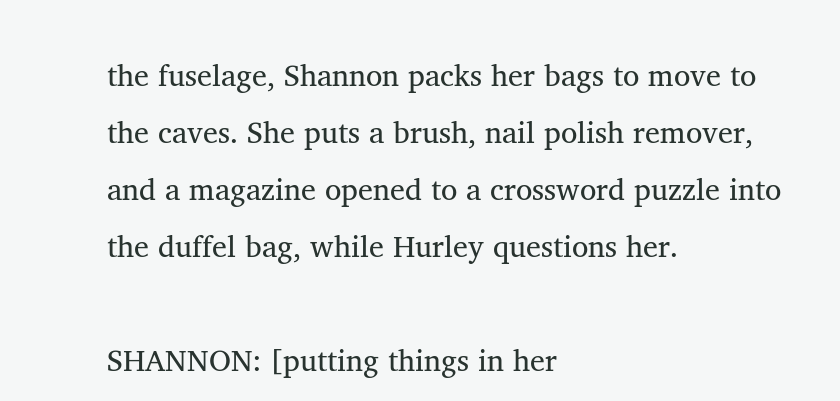the fuselage, Shannon packs her bags to move to the caves. She puts a brush, nail polish remover, and a magazine opened to a crossword puzzle into the duffel bag, while Hurley questions her.

SHANNON: [putting things in her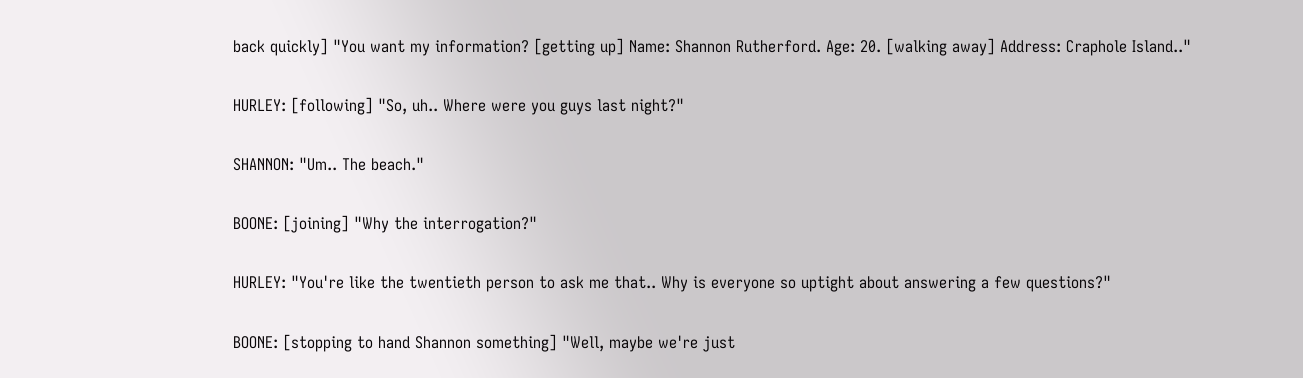back quickly] "You want my information? [getting up] Name: Shannon Rutherford. Age: 20. [walking away] Address: Craphole Island.."

HURLEY: [following] "So, uh.. Where were you guys last night?"

SHANNON: "Um.. The beach."

BOONE: [joining] "Why the interrogation?"

HURLEY: "You're like the twentieth person to ask me that.. Why is everyone so uptight about answering a few questions?"

BOONE: [stopping to hand Shannon something] "Well, maybe we're just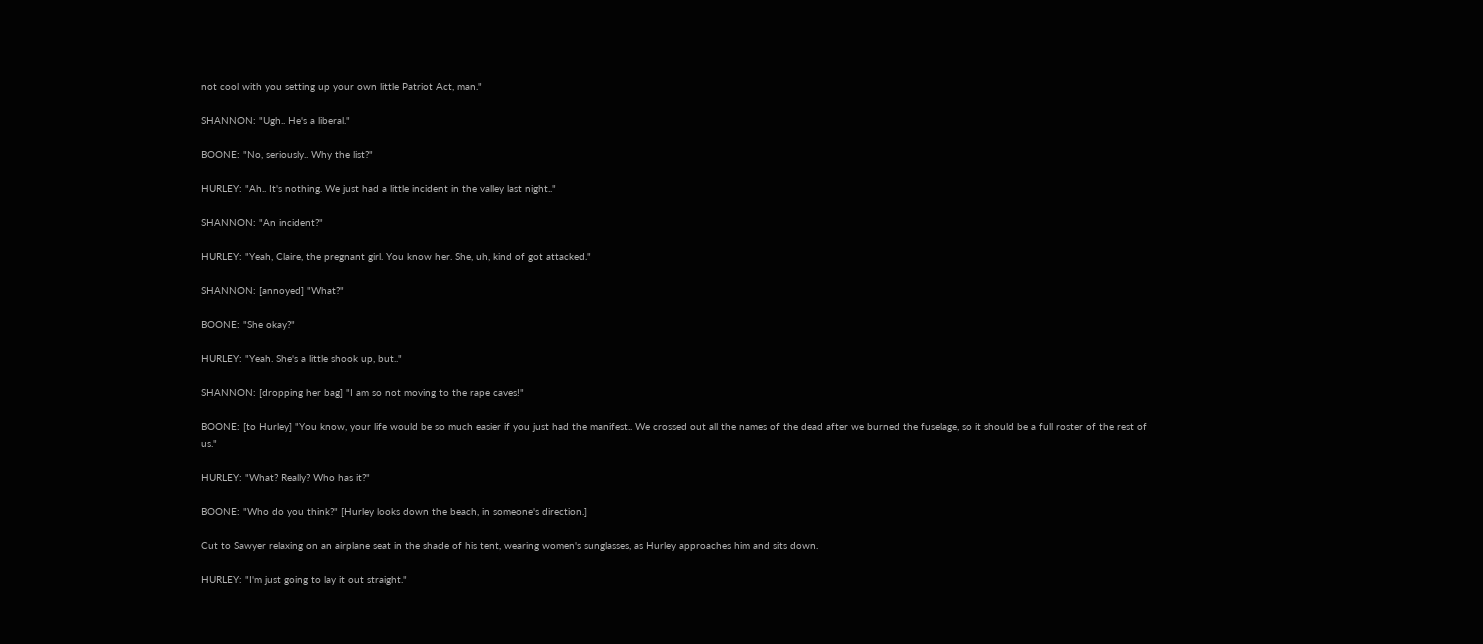not cool with you setting up your own little Patriot Act, man."

SHANNON: "Ugh.. He's a liberal."

BOONE: "No, seriously.. Why the list?"

HURLEY: "Ah.. It's nothing. We just had a little incident in the valley last night.."

SHANNON: "An incident?"

HURLEY: "Yeah, Claire, the pregnant girl. You know her. She, uh, kind of got attacked."

SHANNON: [annoyed] "What?"

BOONE: "She okay?"

HURLEY: "Yeah. She's a little shook up, but.."

SHANNON: [dropping her bag] "I am so not moving to the rape caves!"

BOONE: [to Hurley] "You know, your life would be so much easier if you just had the manifest.. We crossed out all the names of the dead after we burned the fuselage, so it should be a full roster of the rest of us."

HURLEY: "What? Really? Who has it?"

BOONE: "Who do you think?" [Hurley looks down the beach, in someone's direction.]

Cut to Sawyer relaxing on an airplane seat in the shade of his tent, wearing women's sunglasses, as Hurley approaches him and sits down.

HURLEY: "I'm just going to lay it out straight."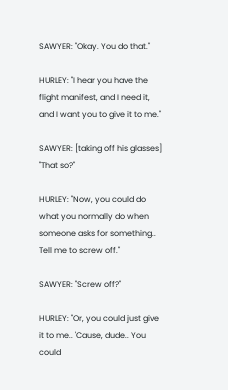SAWYER: "Okay. You do that."

HURLEY: "I hear you have the flight manifest, and I need it, and I want you to give it to me."

SAWYER: [taking off his glasses] "That so?"

HURLEY: "Now, you could do what you normally do when someone asks for something.. Tell me to screw off."

SAWYER: "Screw off?"

HURLEY: "Or, you could just give it to me.. 'Cause, dude.. You could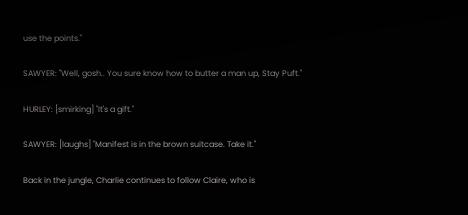use the points."

SAWYER: "Well, gosh.. You sure know how to butter a man up, Stay Puft."

HURLEY: [smirking] "It's a gift."

SAWYER: [laughs] "Manifest is in the brown suitcase. Take it."

Back in the jungle, Charlie continues to follow Claire, who is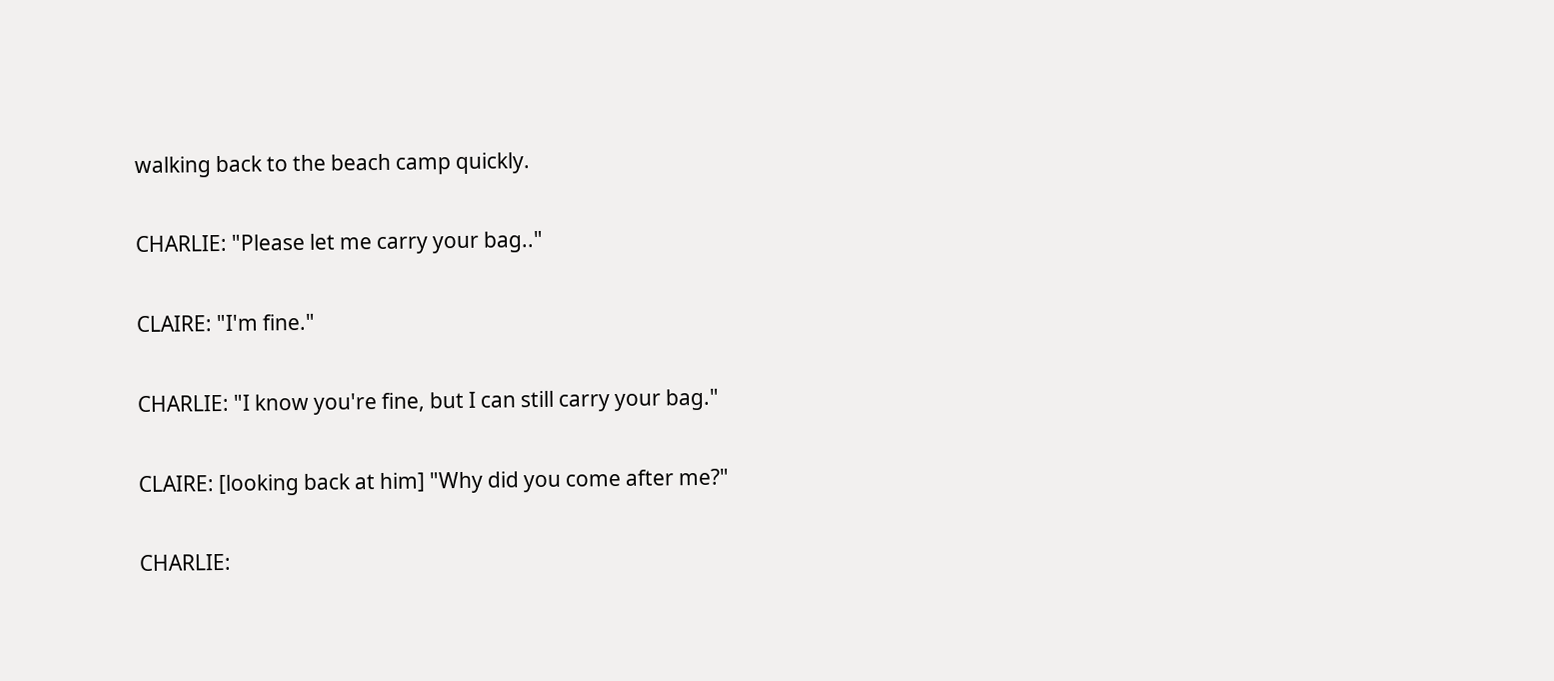walking back to the beach camp quickly.

CHARLIE: "Please let me carry your bag.."

CLAIRE: "I'm fine."

CHARLIE: "I know you're fine, but I can still carry your bag."

CLAIRE: [looking back at him] "Why did you come after me?"

CHARLIE: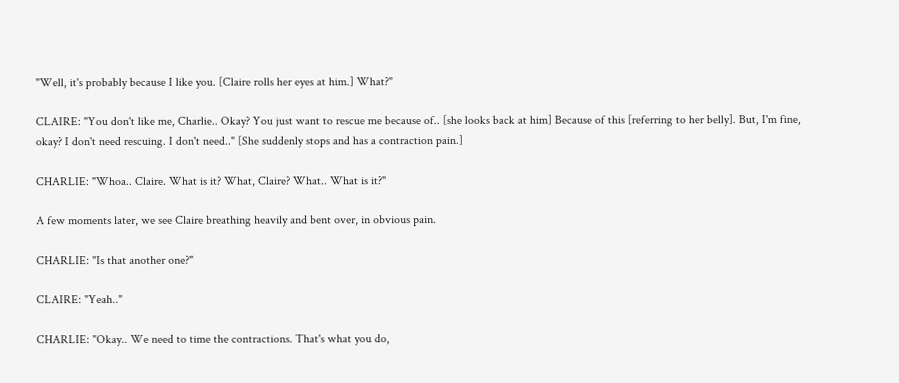"Well, it's probably because I like you. [Claire rolls her eyes at him.] What?"

CLAIRE: "You don't like me, Charlie.. Okay? You just want to rescue me because of.. [she looks back at him] Because of this [referring to her belly]. But, I'm fine, okay? I don't need rescuing. I don't need.." [She suddenly stops and has a contraction pain.]

CHARLIE: "Whoa.. Claire. What is it? What, Claire? What.. What is it?"

A few moments later, we see Claire breathing heavily and bent over, in obvious pain.

CHARLIE: "Is that another one?"

CLAIRE: "Yeah.."

CHARLIE: "Okay.. We need to time the contractions. That's what you do,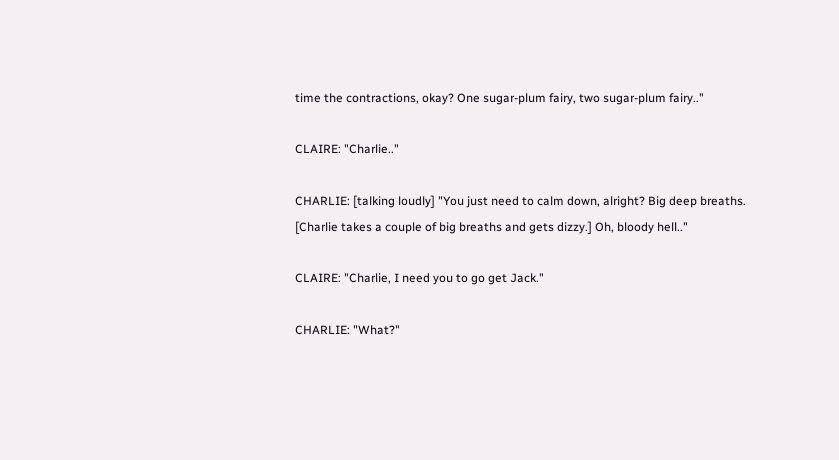time the contractions, okay? One sugar-plum fairy, two sugar-plum fairy.."

CLAIRE: "Charlie.."

CHARLIE: [talking loudly] "You just need to calm down, alright? Big deep breaths. [Charlie takes a couple of big breaths and gets dizzy.] Oh, bloody hell.."

CLAIRE: "Charlie, I need you to go get Jack."

CHARLIE: "What?"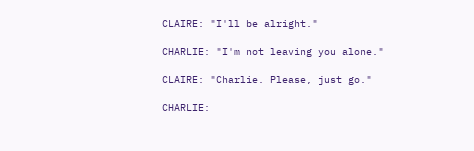CLAIRE: "I'll be alright."

CHARLIE: "I'm not leaving you alone."

CLAIRE: "Charlie. Please, just go."

CHARLIE: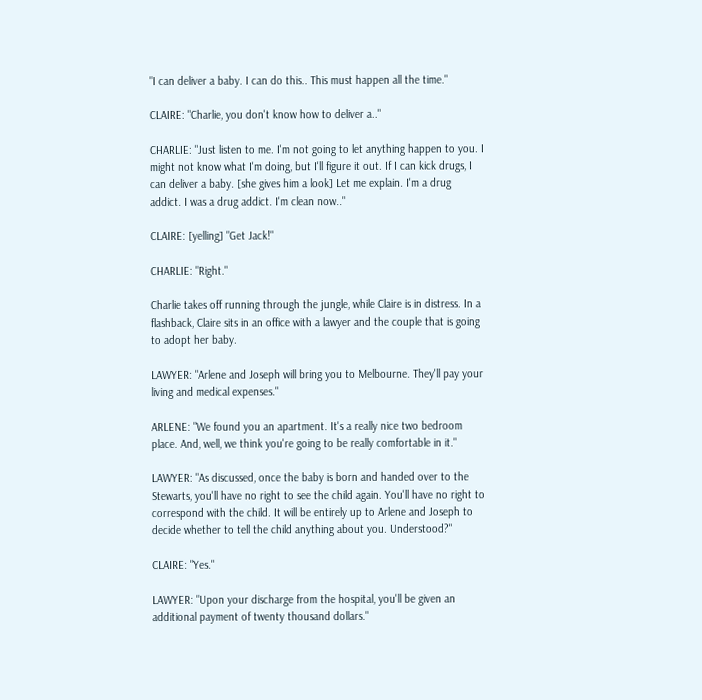"I can deliver a baby. I can do this.. This must happen all the time."

CLAIRE: "Charlie, you don't know how to deliver a.."

CHARLIE: "Just listen to me. I'm not going to let anything happen to you. I might not know what I'm doing, but I'll figure it out. If I can kick drugs, I can deliver a baby. [she gives him a look] Let me explain. I'm a drug addict. I was a drug addict. I'm clean now.."

CLAIRE: [yelling] "Get Jack!"

CHARLIE: "Right."

Charlie takes off running through the jungle, while Claire is in distress. In a flashback, Claire sits in an office with a lawyer and the couple that is going to adopt her baby.

LAWYER: "Arlene and Joseph will bring you to Melbourne. They'll pay your living and medical expenses."

ARLENE: "We found you an apartment. It's a really nice two bedroom place. And, well, we think you're going to be really comfortable in it."

LAWYER: "As discussed, once the baby is born and handed over to the Stewarts, you'll have no right to see the child again. You'll have no right to correspond with the child. It will be entirely up to Arlene and Joseph to decide whether to tell the child anything about you. Understood?"

CLAIRE: "Yes."

LAWYER: "Upon your discharge from the hospital, you'll be given an additional payment of twenty thousand dollars."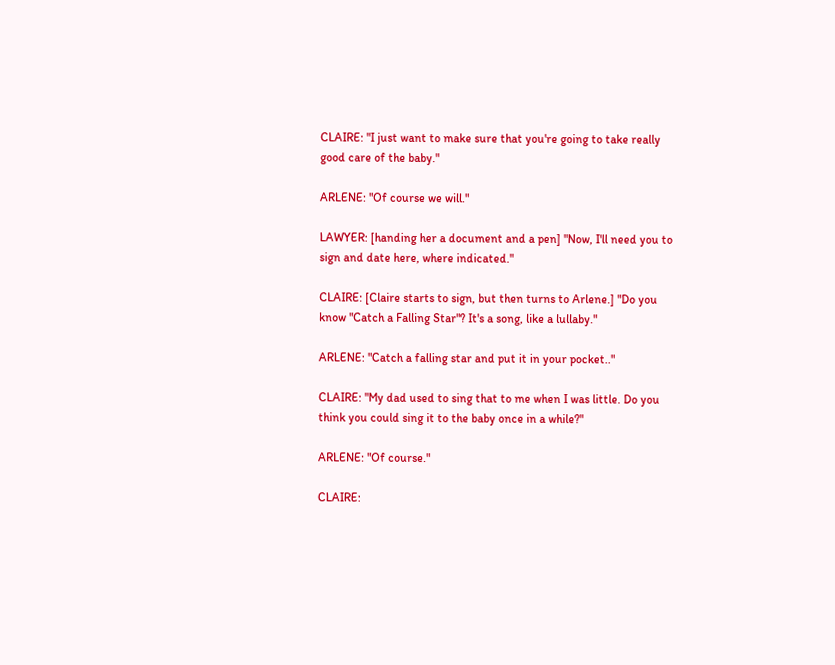CLAIRE: "I just want to make sure that you're going to take really good care of the baby."

ARLENE: "Of course we will."

LAWYER: [handing her a document and a pen] "Now, I'll need you to sign and date here, where indicated."

CLAIRE: [Claire starts to sign, but then turns to Arlene.] "Do you know "Catch a Falling Star"? It's a song, like a lullaby."

ARLENE: "Catch a falling star and put it in your pocket.."

CLAIRE: "My dad used to sing that to me when I was little. Do you think you could sing it to the baby once in a while?"

ARLENE: "Of course."

CLAIRE: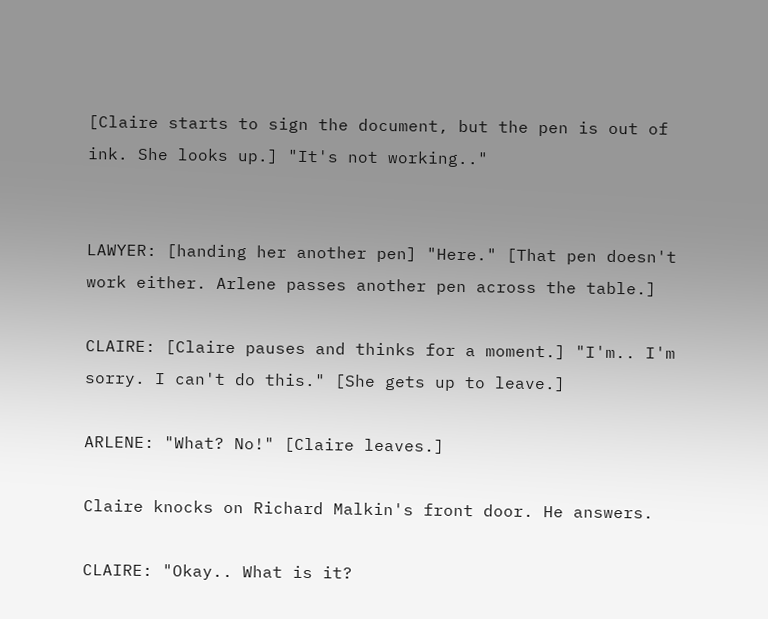[Claire starts to sign the document, but the pen is out of ink. She looks up.] "It's not working.."


LAWYER: [handing her another pen] "Here." [That pen doesn't work either. Arlene passes another pen across the table.]

CLAIRE: [Claire pauses and thinks for a moment.] "I'm.. I'm sorry. I can't do this." [She gets up to leave.]

ARLENE: "What? No!" [Claire leaves.]

Claire knocks on Richard Malkin's front door. He answers.

CLAIRE: "Okay.. What is it?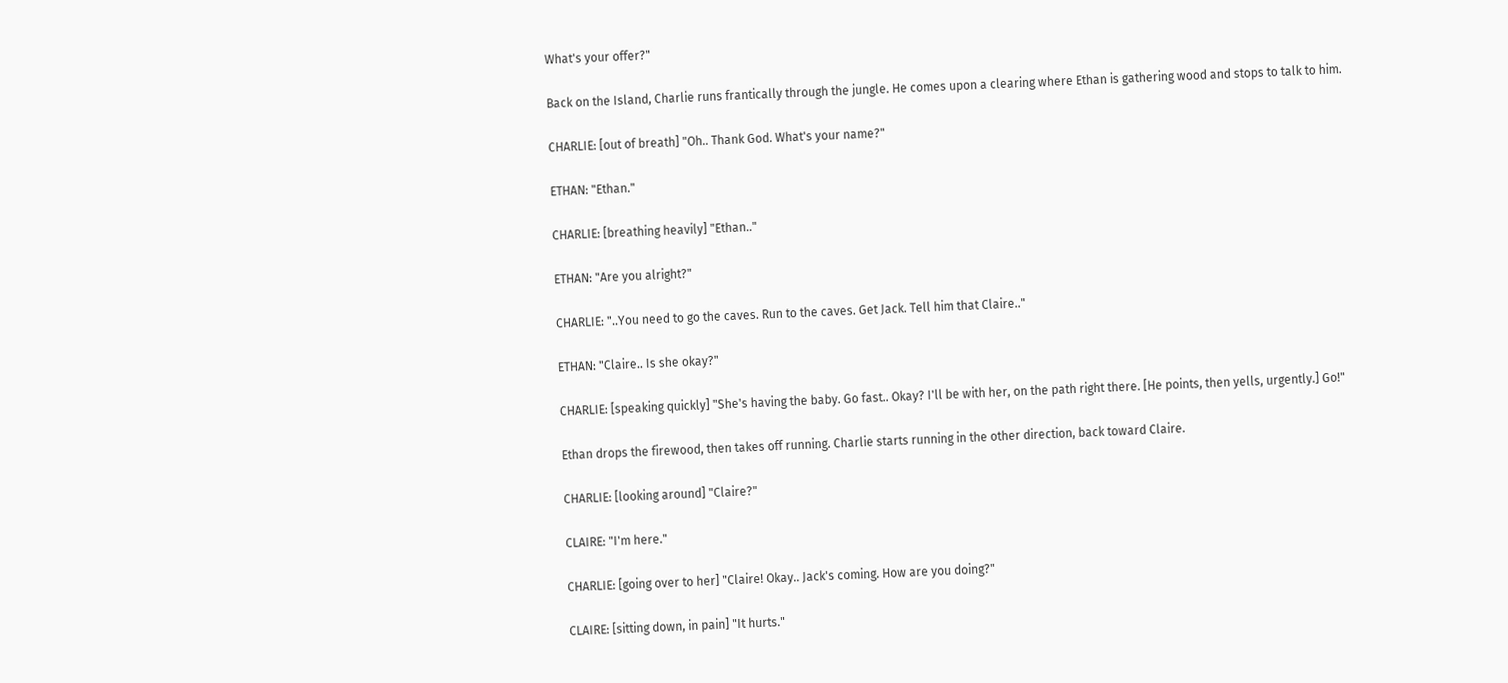What's your offer?"

Back on the Island, Charlie runs frantically through the jungle. He comes upon a clearing where Ethan is gathering wood and stops to talk to him.

CHARLIE: [out of breath] "Oh.. Thank God. What's your name?"

ETHAN: "Ethan."

CHARLIE: [breathing heavily] "Ethan.."

ETHAN: "Are you alright?"

CHARLIE: "..You need to go the caves. Run to the caves. Get Jack. Tell him that Claire.."

ETHAN: "Claire.. Is she okay?"

CHARLIE: [speaking quickly] "She's having the baby. Go fast.. Okay? I'll be with her, on the path right there. [He points, then yells, urgently.] Go!"

Ethan drops the firewood, then takes off running. Charlie starts running in the other direction, back toward Claire.

CHARLIE: [looking around] "Claire?"

CLAIRE: "I'm here."

CHARLIE: [going over to her] "Claire! Okay.. Jack's coming. How are you doing?"

CLAIRE: [sitting down, in pain] "It hurts."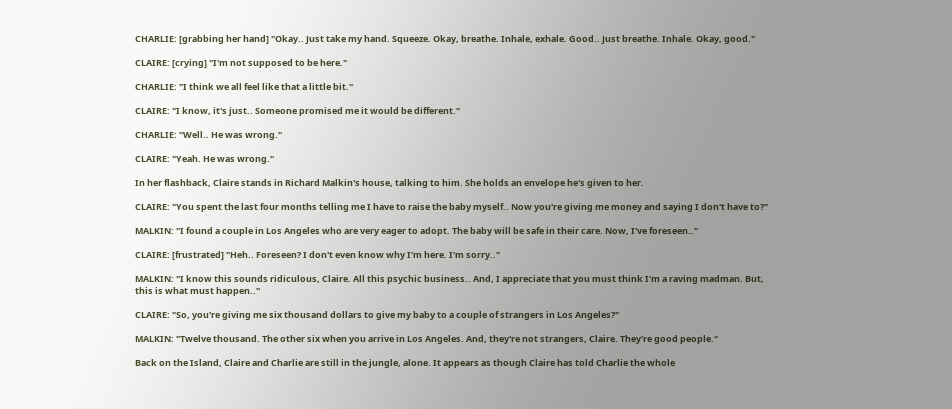CHARLIE: [grabbing her hand] "Okay.. Just take my hand. Squeeze. Okay, breathe. Inhale, exhale. Good.. Just breathe. Inhale. Okay, good."

CLAIRE: [crying] "I'm not supposed to be here."

CHARLIE: "I think we all feel like that a little bit."

CLAIRE: "I know, it's just.. Someone promised me it would be different."

CHARLIE: "Well.. He was wrong."

CLAIRE: "Yeah. He was wrong."

In her flashback, Claire stands in Richard Malkin's house, talking to him. She holds an envelope he's given to her.

CLAIRE: "You spent the last four months telling me I have to raise the baby myself.. Now you're giving me money and saying I don't have to?"

MALKIN: "I found a couple in Los Angeles who are very eager to adopt. The baby will be safe in their care. Now, I've foreseen.."

CLAIRE: [frustrated] "Heh.. Foreseen? I don't even know why I'm here. I'm sorry.."

MALKIN: "I know this sounds ridiculous, Claire. All this psychic business.. And, I appreciate that you must think I'm a raving madman. But, this is what must happen.."

CLAIRE: "So, you're giving me six thousand dollars to give my baby to a couple of strangers in Los Angeles?"

MALKIN: "Twelve thousand. The other six when you arrive in Los Angeles. And, they're not strangers, Claire. They're good people."

Back on the Island, Claire and Charlie are still in the jungle, alone. It appears as though Claire has told Charlie the whole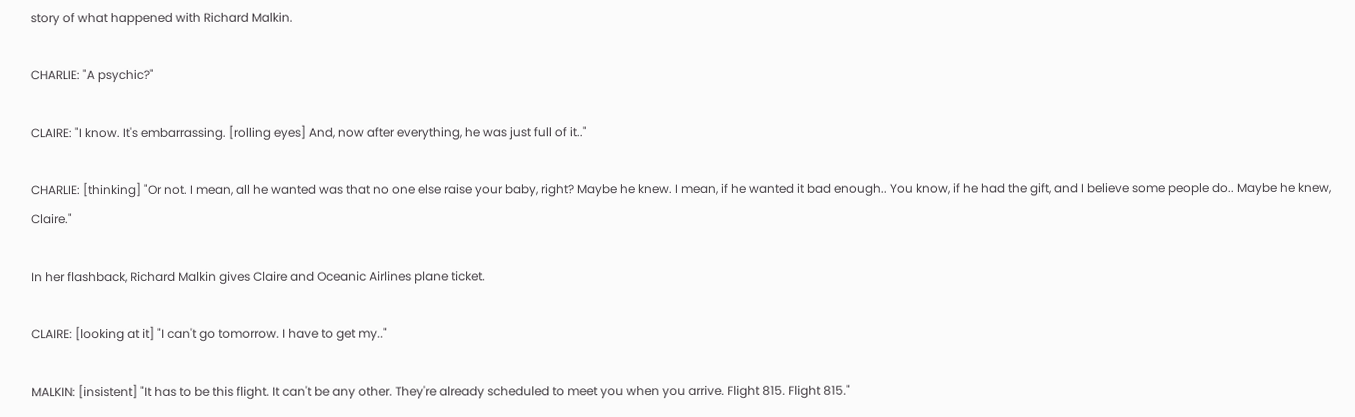story of what happened with Richard Malkin.

CHARLIE: "A psychic?"

CLAIRE: "I know. It's embarrassing. [rolling eyes] And, now after everything, he was just full of it.."

CHARLIE: [thinking] "Or not. I mean, all he wanted was that no one else raise your baby, right? Maybe he knew. I mean, if he wanted it bad enough.. You know, if he had the gift, and I believe some people do.. Maybe he knew, Claire."

In her flashback, Richard Malkin gives Claire and Oceanic Airlines plane ticket.

CLAIRE: [looking at it] "I can't go tomorrow. I have to get my.."

MALKIN: [insistent] "It has to be this flight. It can't be any other. They're already scheduled to meet you when you arrive. Flight 815. Flight 815."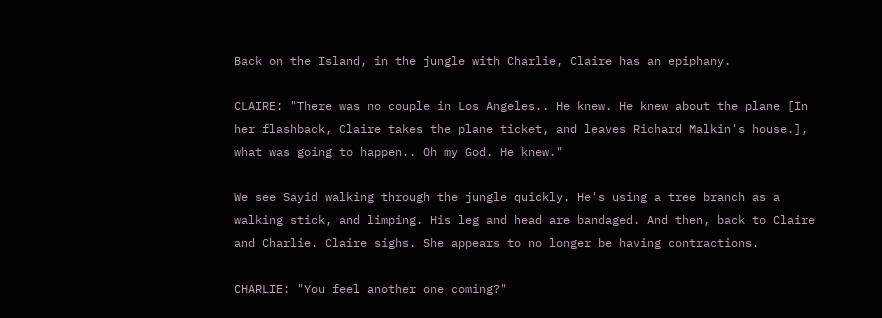Back on the Island, in the jungle with Charlie, Claire has an epiphany.

CLAIRE: "There was no couple in Los Angeles.. He knew. He knew about the plane [In her flashback, Claire takes the plane ticket, and leaves Richard Malkin's house.], what was going to happen.. Oh my God. He knew."

We see Sayid walking through the jungle quickly. He's using a tree branch as a walking stick, and limping. His leg and head are bandaged. And then, back to Claire and Charlie. Claire sighs. She appears to no longer be having contractions.

CHARLIE: "You feel another one coming?"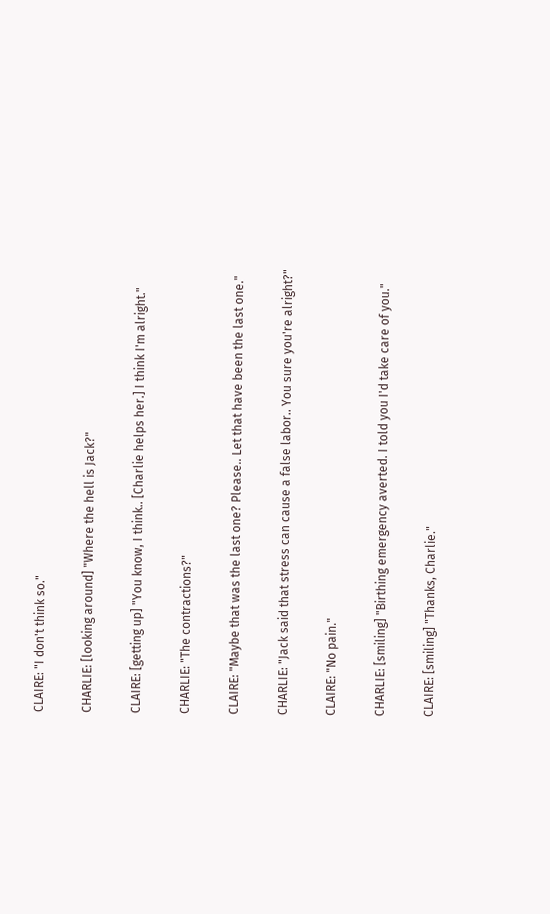CLAIRE: "I don't think so."

CHARLIE: [looking around] "Where the hell is Jack?"

CLAIRE: [getting up] "You know, I think.. [Charlie helps her.] I think I'm alright."

CHARLIE: "The contractions?"

CLAIRE: "Maybe that was the last one? Please.. Let that have been the last one."

CHARLIE: "Jack said that stress can cause a false labor.. You sure you're alright?"

CLAIRE: "No pain."

CHARLIE: [smiling] "Birthing emergency averted. I told you I'd take care of you."

CLAIRE: [smiling] "Thanks, Charlie."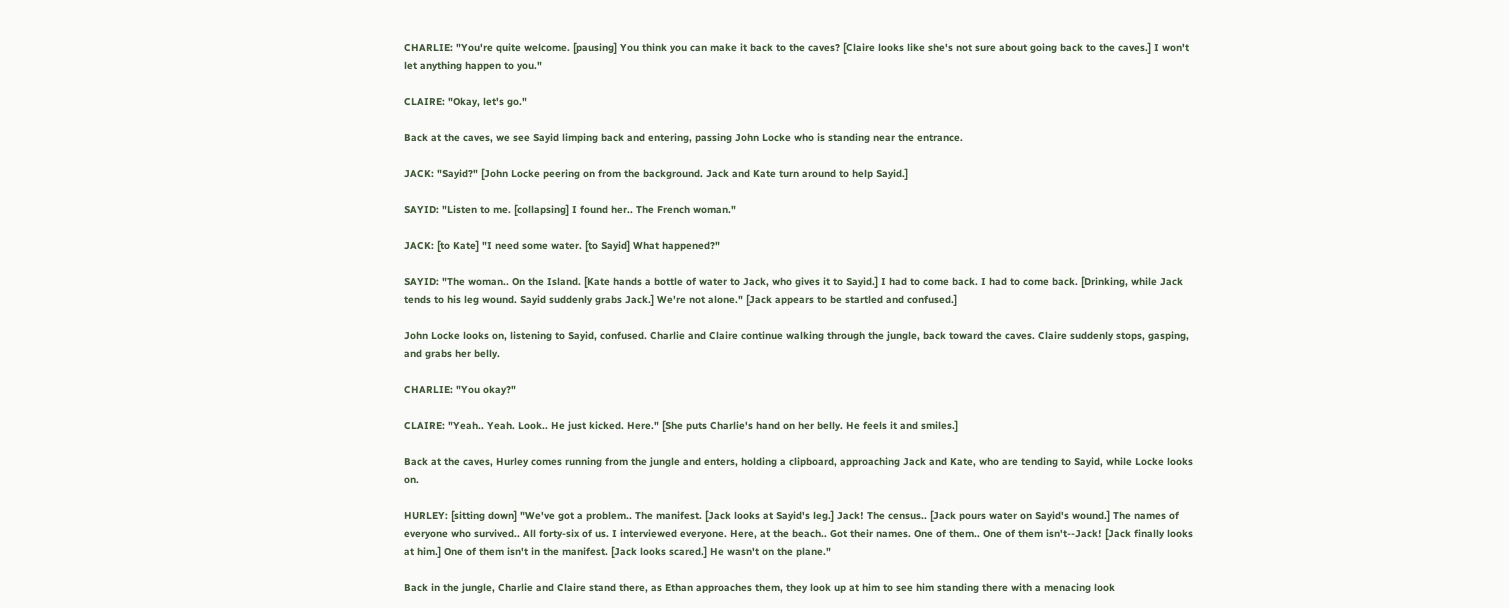CHARLIE: "You're quite welcome. [pausing] You think you can make it back to the caves? [Claire looks like she's not sure about going back to the caves.] I won't let anything happen to you."

CLAIRE: "Okay, let's go."

Back at the caves, we see Sayid limping back and entering, passing John Locke who is standing near the entrance.

JACK: "Sayid?" [John Locke peering on from the background. Jack and Kate turn around to help Sayid.]

SAYID: "Listen to me. [collapsing] I found her.. The French woman."

JACK: [to Kate] "I need some water. [to Sayid] What happened?"

SAYID: "The woman.. On the Island. [Kate hands a bottle of water to Jack, who gives it to Sayid.] I had to come back. I had to come back. [Drinking, while Jack tends to his leg wound. Sayid suddenly grabs Jack.] We're not alone." [Jack appears to be startled and confused.]

John Locke looks on, listening to Sayid, confused. Charlie and Claire continue walking through the jungle, back toward the caves. Claire suddenly stops, gasping, and grabs her belly.

CHARLIE: "You okay?"

CLAIRE: "Yeah.. Yeah. Look.. He just kicked. Here." [She puts Charlie's hand on her belly. He feels it and smiles.]

Back at the caves, Hurley comes running from the jungle and enters, holding a clipboard, approaching Jack and Kate, who are tending to Sayid, while Locke looks on.

HURLEY: [sitting down] "We've got a problem.. The manifest. [Jack looks at Sayid's leg.] Jack! The census.. [Jack pours water on Sayid's wound.] The names of everyone who survived.. All forty-six of us. I interviewed everyone. Here, at the beach.. Got their names. One of them.. One of them isn't--Jack! [Jack finally looks at him.] One of them isn't in the manifest. [Jack looks scared.] He wasn't on the plane."

Back in the jungle, Charlie and Claire stand there, as Ethan approaches them, they look up at him to see him standing there with a menacing look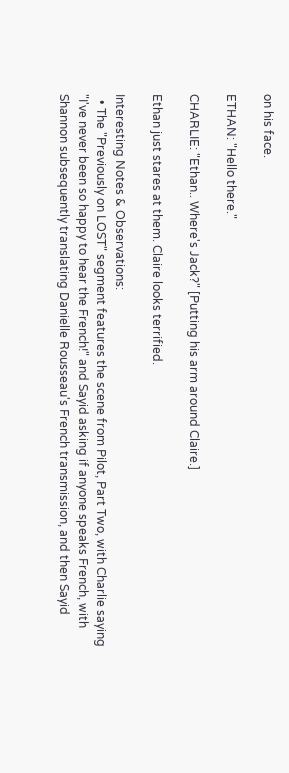on his face.

ETHAN: "Hello there."

CHARLIE: "Ethan.. Where's Jack?" [Putting his arm around Claire.]

Ethan just stares at them. Claire looks terrified.

Interesting Notes & Observations:
  • The "Previously on LOST" segment features the scene from Pilot, Part Two, with Charlie saying "I've never been so happy to hear the French!" and Sayid asking if anyone speaks French, with Shannon subsequently translating Danielle Rousseau's French transmission, and then Sayid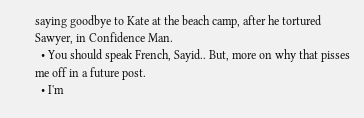saying goodbye to Kate at the beach camp, after he tortured Sawyer, in Confidence Man.
  • You should speak French, Sayid.. But, more on why that pisses me off in a future post.
  • I'm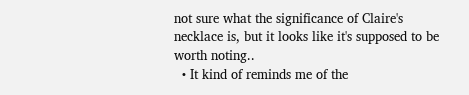not sure what the significance of Claire's necklace is, but it looks like it's supposed to be worth noting..
  • It kind of reminds me of the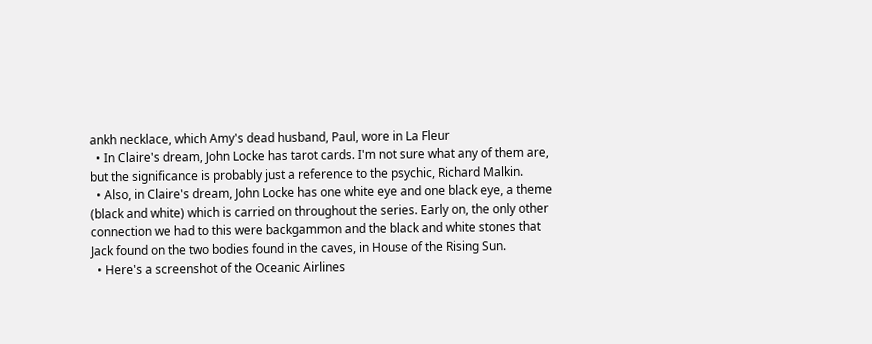ankh necklace, which Amy's dead husband, Paul, wore in La Fleur
  • In Claire's dream, John Locke has tarot cards. I'm not sure what any of them are, but the significance is probably just a reference to the psychic, Richard Malkin.
  • Also, in Claire's dream, John Locke has one white eye and one black eye, a theme (black and white) which is carried on throughout the series. Early on, the only other connection we had to this were backgammon and the black and white stones that Jack found on the two bodies found in the caves, in House of the Rising Sun.
  • Here's a screenshot of the Oceanic Airlines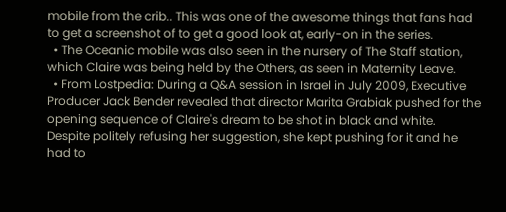mobile from the crib.. This was one of the awesome things that fans had to get a screenshot of to get a good look at, early-on in the series.
  • The Oceanic mobile was also seen in the nursery of The Staff station, which Claire was being held by the Others, as seen in Maternity Leave.
  • From Lostpedia: During a Q&A session in Israel in July 2009, Executive Producer Jack Bender revealed that director Marita Grabiak pushed for the opening sequence of Claire's dream to be shot in black and white. Despite politely refusing her suggestion, she kept pushing for it and he had to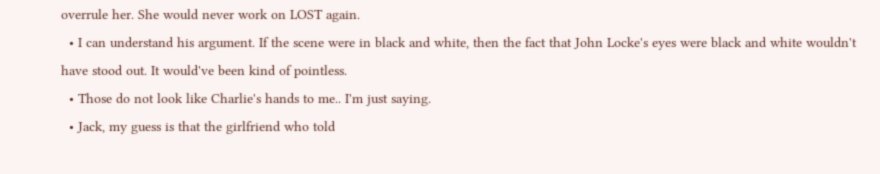overrule her. She would never work on LOST again.
  • I can understand his argument. If the scene were in black and white, then the fact that John Locke's eyes were black and white wouldn't have stood out. It would've been kind of pointless.
  • Those do not look like Charlie's hands to me.. I'm just saying.
  • Jack, my guess is that the girlfriend who told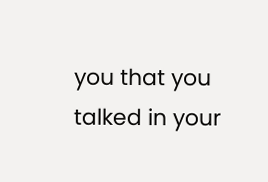you that you talked in your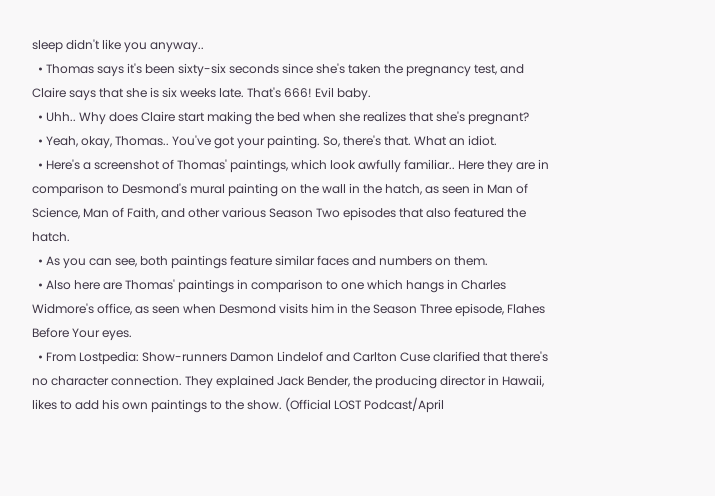sleep didn't like you anyway..
  • Thomas says it's been sixty-six seconds since she's taken the pregnancy test, and Claire says that she is six weeks late. That's 666! Evil baby.
  • Uhh.. Why does Claire start making the bed when she realizes that she's pregnant?
  • Yeah, okay, Thomas.. You've got your painting. So, there's that. What an idiot.
  • Here's a screenshot of Thomas' paintings, which look awfully familiar.. Here they are in comparison to Desmond's mural painting on the wall in the hatch, as seen in Man of Science, Man of Faith, and other various Season Two episodes that also featured the hatch.
  • As you can see, both paintings feature similar faces and numbers on them.
  • Also here are Thomas' paintings in comparison to one which hangs in Charles Widmore's office, as seen when Desmond visits him in the Season Three episode, Flahes Before Your eyes.
  • From Lostpedia: Show-runners Damon Lindelof and Carlton Cuse clarified that there's no character connection. They explained Jack Bender, the producing director in Hawaii, likes to add his own paintings to the show. (Official LOST Podcast/April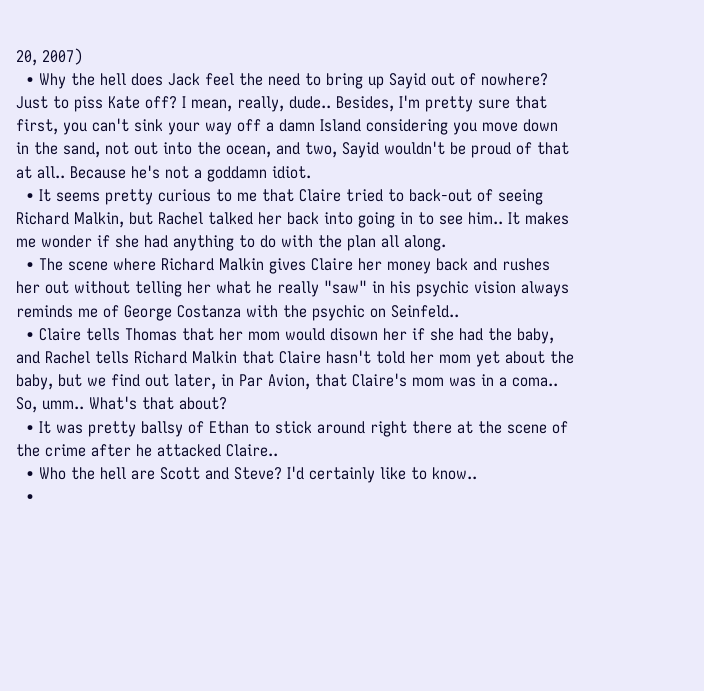20, 2007)
  • Why the hell does Jack feel the need to bring up Sayid out of nowhere? Just to piss Kate off? I mean, really, dude.. Besides, I'm pretty sure that first, you can't sink your way off a damn Island considering you move down in the sand, not out into the ocean, and two, Sayid wouldn't be proud of that at all.. Because he's not a goddamn idiot.
  • It seems pretty curious to me that Claire tried to back-out of seeing Richard Malkin, but Rachel talked her back into going in to see him.. It makes me wonder if she had anything to do with the plan all along.
  • The scene where Richard Malkin gives Claire her money back and rushes her out without telling her what he really "saw" in his psychic vision always reminds me of George Costanza with the psychic on Seinfeld..
  • Claire tells Thomas that her mom would disown her if she had the baby, and Rachel tells Richard Malkin that Claire hasn't told her mom yet about the baby, but we find out later, in Par Avion, that Claire's mom was in a coma.. So, umm.. What's that about?
  • It was pretty ballsy of Ethan to stick around right there at the scene of the crime after he attacked Claire..
  • Who the hell are Scott and Steve? I'd certainly like to know..
  •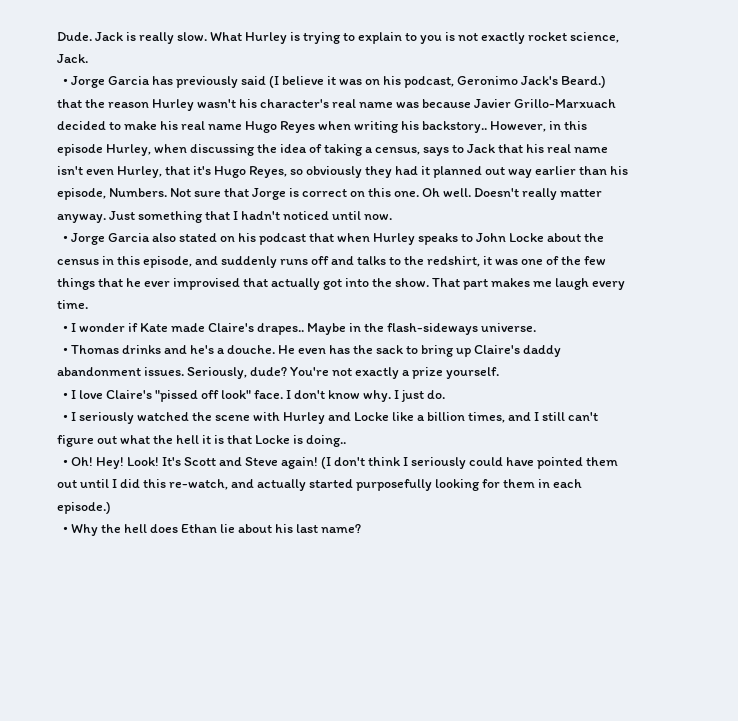Dude. Jack is really slow. What Hurley is trying to explain to you is not exactly rocket science, Jack.
  • Jorge Garcia has previously said (I believe it was on his podcast, Geronimo Jack's Beard.) that the reason Hurley wasn't his character's real name was because Javier Grillo-Marxuach decided to make his real name Hugo Reyes when writing his backstory.. However, in this episode Hurley, when discussing the idea of taking a census, says to Jack that his real name isn't even Hurley, that it's Hugo Reyes, so obviously they had it planned out way earlier than his episode, Numbers. Not sure that Jorge is correct on this one. Oh well. Doesn't really matter anyway. Just something that I hadn't noticed until now.
  • Jorge Garcia also stated on his podcast that when Hurley speaks to John Locke about the census in this episode, and suddenly runs off and talks to the redshirt, it was one of the few things that he ever improvised that actually got into the show. That part makes me laugh every time.
  • I wonder if Kate made Claire's drapes.. Maybe in the flash-sideways universe.
  • Thomas drinks and he's a douche. He even has the sack to bring up Claire's daddy abandonment issues. Seriously, dude? You're not exactly a prize yourself.
  • I love Claire's "pissed off look" face. I don't know why. I just do.
  • I seriously watched the scene with Hurley and Locke like a billion times, and I still can't figure out what the hell it is that Locke is doing..
  • Oh! Hey! Look! It's Scott and Steve again! (I don't think I seriously could have pointed them out until I did this re-watch, and actually started purposefully looking for them in each episode.)
  • Why the hell does Ethan lie about his last name?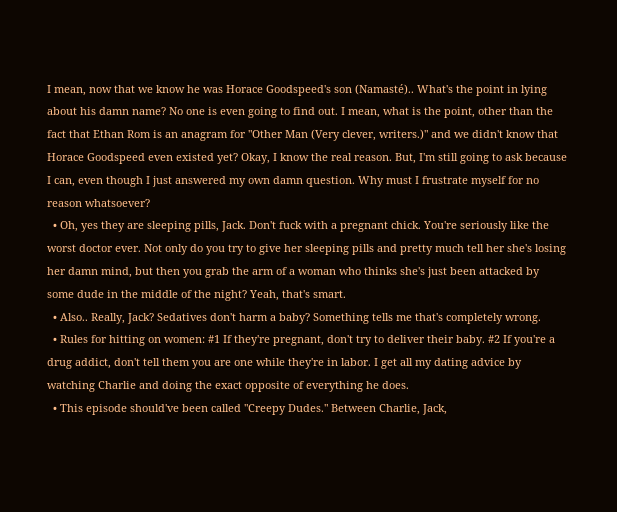I mean, now that we know he was Horace Goodspeed's son (Namasté).. What's the point in lying about his damn name? No one is even going to find out. I mean, what is the point, other than the fact that Ethan Rom is an anagram for "Other Man (Very clever, writers.)" and we didn't know that Horace Goodspeed even existed yet? Okay, I know the real reason. But, I'm still going to ask because I can, even though I just answered my own damn question. Why must I frustrate myself for no reason whatsoever?
  • Oh, yes they are sleeping pills, Jack. Don't fuck with a pregnant chick. You're seriously like the worst doctor ever. Not only do you try to give her sleeping pills and pretty much tell her she's losing her damn mind, but then you grab the arm of a woman who thinks she's just been attacked by some dude in the middle of the night? Yeah, that's smart.
  • Also.. Really, Jack? Sedatives don't harm a baby? Something tells me that's completely wrong.
  • Rules for hitting on women: #1 If they're pregnant, don't try to deliver their baby. #2 If you're a drug addict, don't tell them you are one while they're in labor. I get all my dating advice by watching Charlie and doing the exact opposite of everything he does.
  • This episode should've been called "Creepy Dudes." Between Charlie, Jack,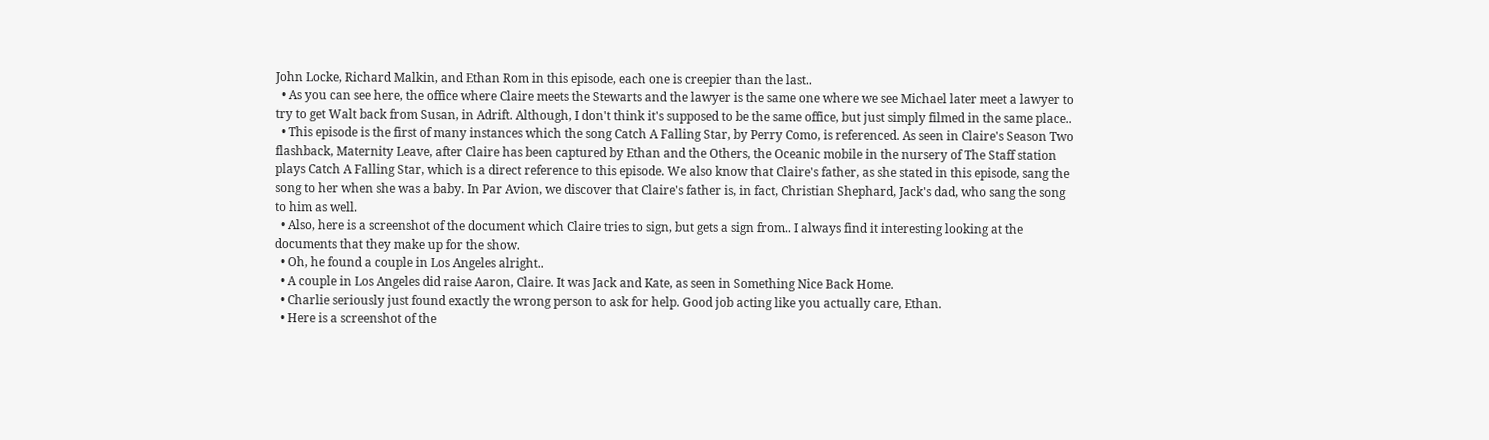John Locke, Richard Malkin, and Ethan Rom in this episode, each one is creepier than the last..
  • As you can see here, the office where Claire meets the Stewarts and the lawyer is the same one where we see Michael later meet a lawyer to try to get Walt back from Susan, in Adrift. Although, I don't think it's supposed to be the same office, but just simply filmed in the same place..
  • This episode is the first of many instances which the song Catch A Falling Star, by Perry Como, is referenced. As seen in Claire's Season Two flashback, Maternity Leave, after Claire has been captured by Ethan and the Others, the Oceanic mobile in the nursery of The Staff station plays Catch A Falling Star, which is a direct reference to this episode. We also know that Claire's father, as she stated in this episode, sang the song to her when she was a baby. In Par Avion, we discover that Claire's father is, in fact, Christian Shephard, Jack's dad, who sang the song to him as well.
  • Also, here is a screenshot of the document which Claire tries to sign, but gets a sign from.. I always find it interesting looking at the documents that they make up for the show.
  • Oh, he found a couple in Los Angeles alright..
  • A couple in Los Angeles did raise Aaron, Claire. It was Jack and Kate, as seen in Something Nice Back Home.
  • Charlie seriously just found exactly the wrong person to ask for help. Good job acting like you actually care, Ethan.
  • Here is a screenshot of the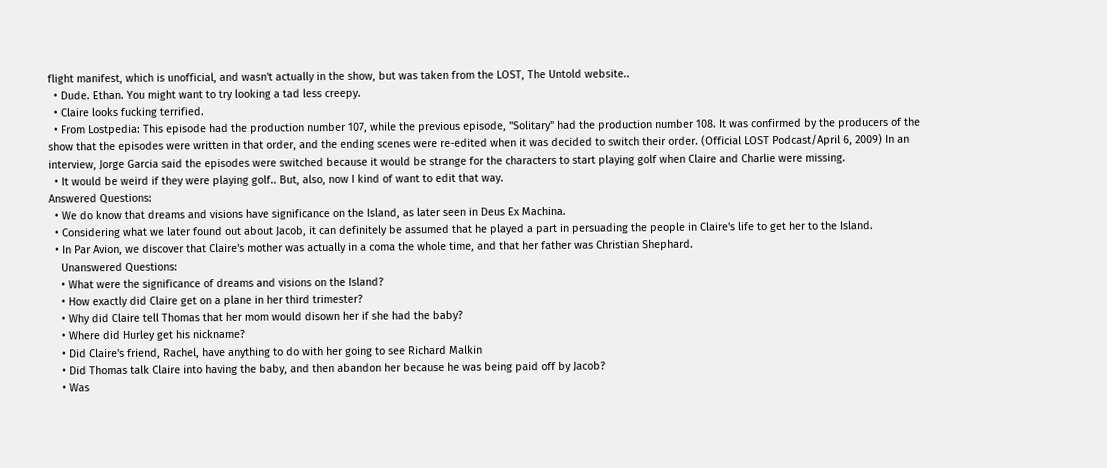flight manifest, which is unofficial, and wasn't actually in the show, but was taken from the LOST, The Untold website..
  • Dude. Ethan. You might want to try looking a tad less creepy.
  • Claire looks fucking terrified.
  • From Lostpedia: This episode had the production number 107, while the previous episode, "Solitary" had the production number 108. It was confirmed by the producers of the show that the episodes were written in that order, and the ending scenes were re-edited when it was decided to switch their order. (Official LOST Podcast/April 6, 2009) In an interview, Jorge Garcia said the episodes were switched because it would be strange for the characters to start playing golf when Claire and Charlie were missing.
  • It would be weird if they were playing golf.. But, also, now I kind of want to edit that way.
Answered Questions:
  • We do know that dreams and visions have significance on the Island, as later seen in Deus Ex Machina.
  • Considering what we later found out about Jacob, it can definitely be assumed that he played a part in persuading the people in Claire's life to get her to the Island.
  • In Par Avion, we discover that Claire's mother was actually in a coma the whole time, and that her father was Christian Shephard.
    Unanswered Questions:
    • What were the significance of dreams and visions on the Island?
    • How exactly did Claire get on a plane in her third trimester?
    • Why did Claire tell Thomas that her mom would disown her if she had the baby?
    • Where did Hurley get his nickname?
    • Did Claire's friend, Rachel, have anything to do with her going to see Richard Malkin
    • Did Thomas talk Claire into having the baby, and then abandon her because he was being paid off by Jacob?
    • Was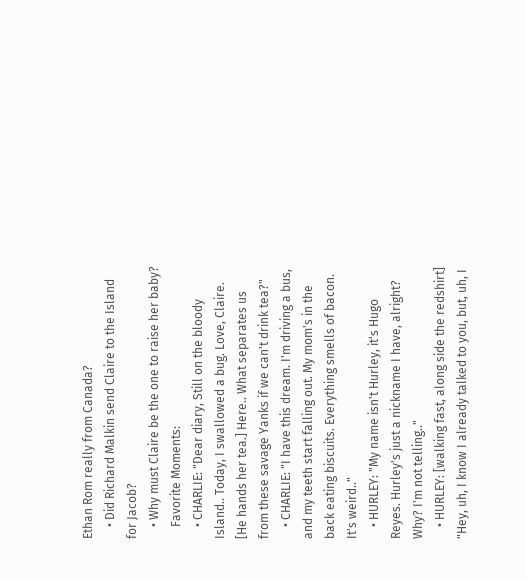Ethan Rom really from Canada?
    • Did Richard Malkin send Claire to the Island for Jacob?
    • Why must Claire be the one to raise her baby?
    Favorite Moments:
    • CHARLIE: "Dear diary, Still on the bloody Island.. Today, I swallowed a bug. Love, Claire. [He hands her tea.] Here.. What separates us from these savage Yanks if we can't drink tea?"
    • CHARLIE: "I have this dream. I'm driving a bus, and my teeth start falling out. My mom's in the back eating biscuits. Everything smells of bacon. It's weird.."
    • HURLEY: "My name isn't Hurley, it's Hugo Reyes. Hurley's just a nickname I have, alright? Why? I'm not telling.."
    • HURLEY: [walking fast, along side the redshirt] "Hey, uh, I know I already talked to you, but, uh, I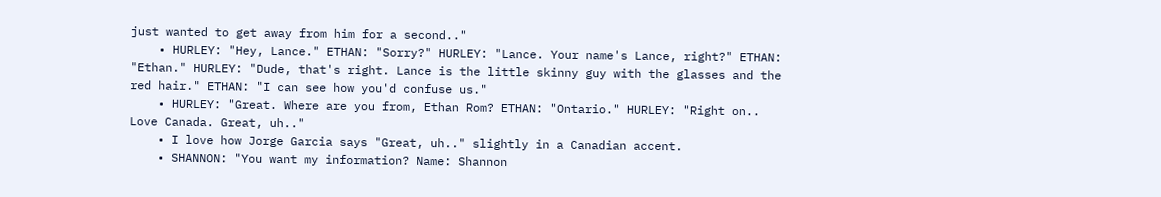just wanted to get away from him for a second.."
    • HURLEY: "Hey, Lance." ETHAN: "Sorry?" HURLEY: "Lance. Your name's Lance, right?" ETHAN: "Ethan." HURLEY: "Dude, that's right. Lance is the little skinny guy with the glasses and the red hair." ETHAN: "I can see how you'd confuse us."
    • HURLEY: "Great. Where are you from, Ethan Rom? ETHAN: "Ontario." HURLEY: "Right on.. Love Canada. Great, uh.."
    • I love how Jorge Garcia says "Great, uh.." slightly in a Canadian accent.
    • SHANNON: "You want my information? Name: Shannon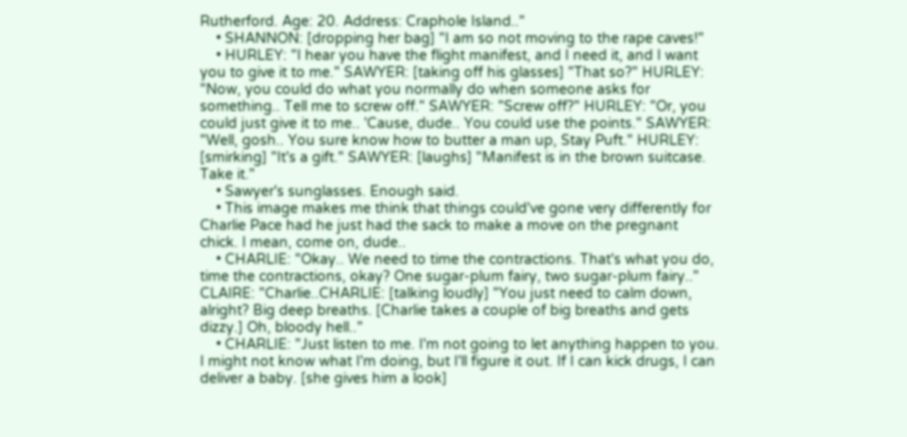Rutherford. Age: 20. Address: Craphole Island.."
    • SHANNON: [dropping her bag] "I am so not moving to the rape caves!"
    • HURLEY: "I hear you have the flight manifest, and I need it, and I want you to give it to me." SAWYER: [taking off his glasses] "That so?" HURLEY: "Now, you could do what you normally do when someone asks for something.. Tell me to screw off." SAWYER: "Screw off?" HURLEY: "Or, you could just give it to me.. 'Cause, dude.. You could use the points." SAWYER: "Well, gosh.. You sure know how to butter a man up, Stay Puft." HURLEY: [smirking] "It's a gift." SAWYER: [laughs] "Manifest is in the brown suitcase. Take it."
    • Sawyer's sunglasses. Enough said.
    • This image makes me think that things could've gone very differently for Charlie Pace had he just had the sack to make a move on the pregnant chick. I mean, come on, dude..
    • CHARLIE: "Okay.. We need to time the contractions. That's what you do, time the contractions, okay? One sugar-plum fairy, two sugar-plum fairy.." CLAIRE: "Charlie..CHARLIE: [talking loudly] "You just need to calm down, alright? Big deep breaths. [Charlie takes a couple of big breaths and gets dizzy.] Oh, bloody hell.."
    • CHARLIE: "Just listen to me. I'm not going to let anything happen to you. I might not know what I'm doing, but I'll figure it out. If I can kick drugs, I can deliver a baby. [she gives him a look]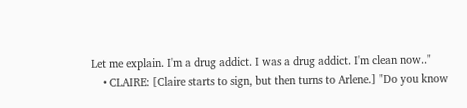Let me explain. I'm a drug addict. I was a drug addict. I'm clean now.."
    • CLAIRE: [Claire starts to sign, but then turns to Arlene.] "Do you know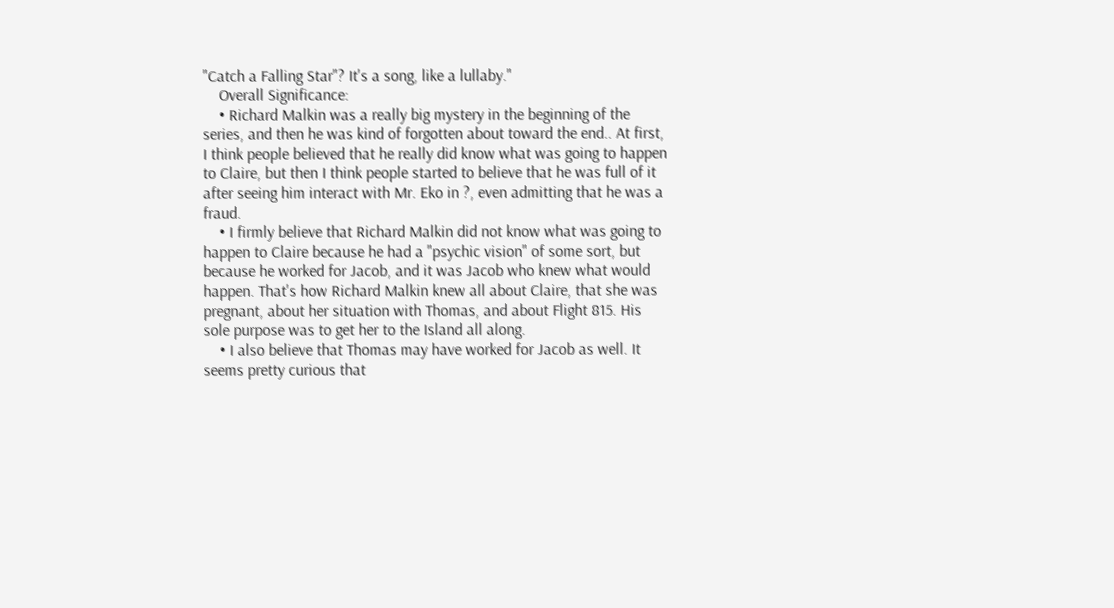"Catch a Falling Star"? It's a song, like a lullaby."
    Overall Significance:
    • Richard Malkin was a really big mystery in the beginning of the series, and then he was kind of forgotten about toward the end.. At first, I think people believed that he really did know what was going to happen to Claire, but then I think people started to believe that he was full of it after seeing him interact with Mr. Eko in ?, even admitting that he was a fraud.
    • I firmly believe that Richard Malkin did not know what was going to happen to Claire because he had a "psychic vision" of some sort, but because he worked for Jacob, and it was Jacob who knew what would happen. That's how Richard Malkin knew all about Claire, that she was pregnant, about her situation with Thomas, and about Flight 815. His sole purpose was to get her to the Island all along.
    • I also believe that Thomas may have worked for Jacob as well. It seems pretty curious that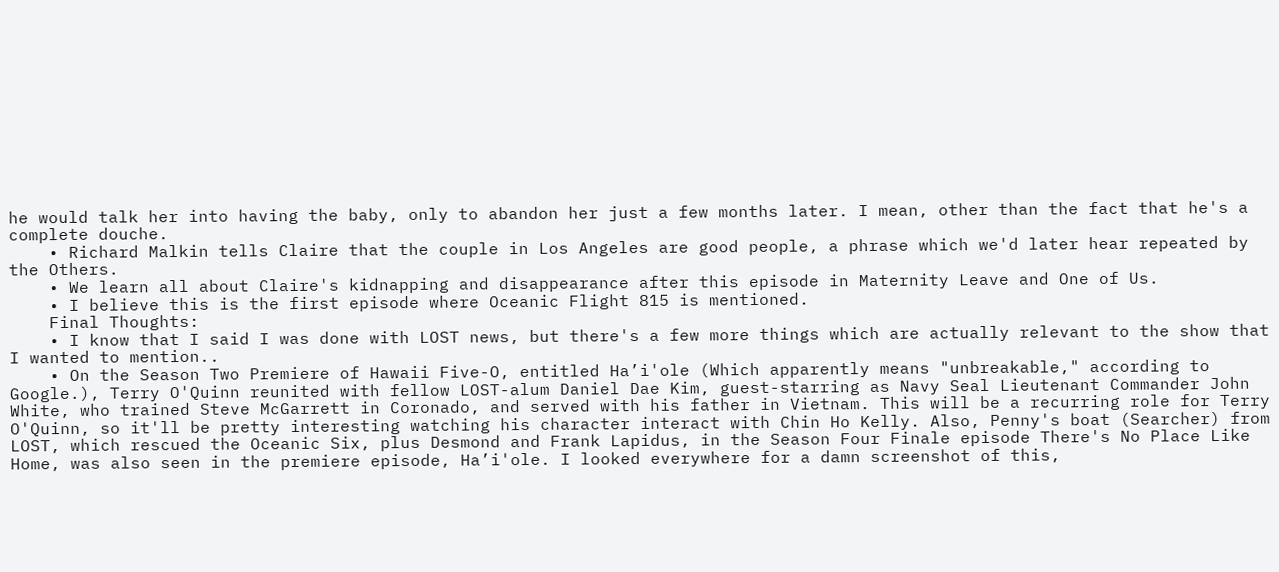he would talk her into having the baby, only to abandon her just a few months later. I mean, other than the fact that he's a complete douche.
    • Richard Malkin tells Claire that the couple in Los Angeles are good people, a phrase which we'd later hear repeated by the Others.
    • We learn all about Claire's kidnapping and disappearance after this episode in Maternity Leave and One of Us.
    • I believe this is the first episode where Oceanic Flight 815 is mentioned.
    Final Thoughts:
    • I know that I said I was done with LOST news, but there's a few more things which are actually relevant to the show that I wanted to mention..
    • On the Season Two Premiere of Hawaii Five-O, entitled Ha’i'ole (Which apparently means "unbreakable," according to Google.), Terry O'Quinn reunited with fellow LOST-alum Daniel Dae Kim, guest-starring as Navy Seal Lieutenant Commander John White, who trained Steve McGarrett in Coronado, and served with his father in Vietnam. This will be a recurring role for Terry O'Quinn, so it'll be pretty interesting watching his character interact with Chin Ho Kelly. Also, Penny's boat (Searcher) from LOST, which rescued the Oceanic Six, plus Desmond and Frank Lapidus, in the Season Four Finale episode There's No Place Like Home, was also seen in the premiere episode, Ha’i'ole. I looked everywhere for a damn screenshot of this,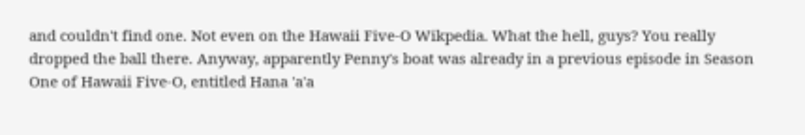and couldn't find one. Not even on the Hawaii Five-O Wikpedia. What the hell, guys? You really dropped the ball there. Anyway, apparently Penny's boat was already in a previous episode in Season One of Hawaii Five-O, entitled Hana 'a'a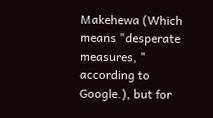Makehewa (Which means "desperate measures, " according to Google.), but for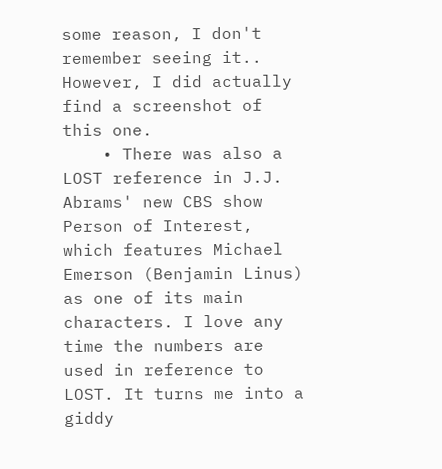some reason, I don't remember seeing it.. However, I did actually find a screenshot of this one.
    • There was also a LOST reference in J.J. Abrams' new CBS show Person of Interest, which features Michael Emerson (Benjamin Linus) as one of its main characters. I love any time the numbers are used in reference to LOST. It turns me into a giddy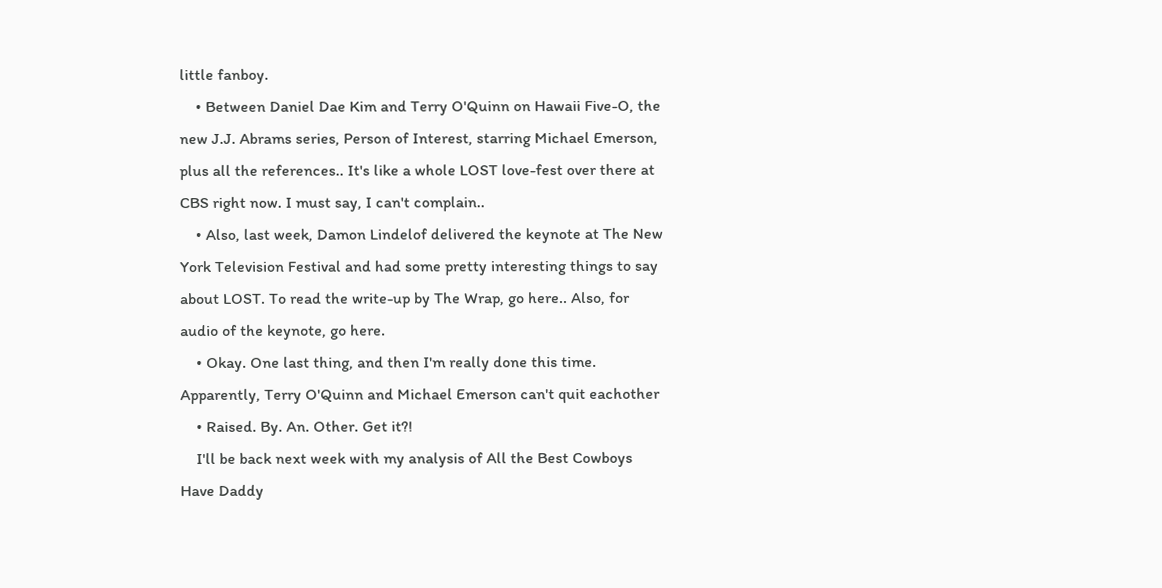little fanboy.
    • Between Daniel Dae Kim and Terry O'Quinn on Hawaii Five-O, the new J.J. Abrams series, Person of Interest, starring Michael Emerson, plus all the references.. It's like a whole LOST love-fest over there at CBS right now. I must say, I can't complain..
    • Also, last week, Damon Lindelof delivered the keynote at The New York Television Festival and had some pretty interesting things to say about LOST. To read the write-up by The Wrap, go here.. Also, for audio of the keynote, go here.
    • Okay. One last thing, and then I'm really done this time. Apparently, Terry O'Quinn and Michael Emerson can't quit eachother
    • Raised. By. An. Other. Get it?!
    I'll be back next week with my analysis of All the Best Cowboys Have Daddy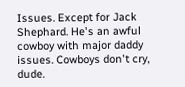Issues. Except for Jack Shephard. He's an awful cowboy with major daddy issues. Cowboys don't cry, dude.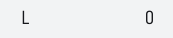L                       O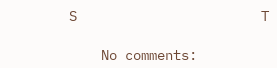S                       T

    No comments: